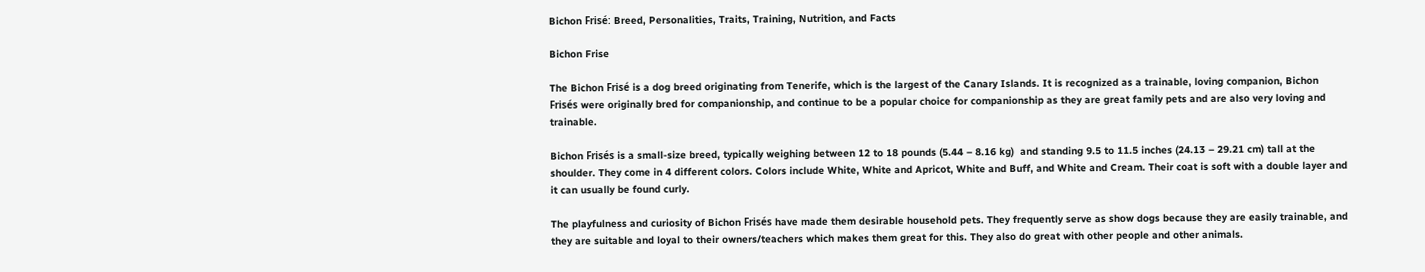Bichon Frisé: Breed, Personalities, Traits, Training, Nutrition, and Facts

Bichon Frise

The Bichon Frisé is a dog breed originating from Tenerife, which is the largest of the Canary Islands. It is recognized as a trainable, loving companion, Bichon Frisés were originally bred for companionship, and continue to be a popular choice for companionship as they are great family pets and are also very loving and trainable.

Bichon Frisés is a small-size breed, typically weighing between 12 to 18 pounds (5.44 – 8.16 kg)  and standing 9.5 to 11.5 inches (24.13 – 29.21 cm) tall at the shoulder. They come in 4 different colors. Colors include White, White and Apricot, White and Buff, and White and Cream. Their coat is soft with a double layer and it can usually be found curly.

The playfulness and curiosity of Bichon Frisés have made them desirable household pets. They frequently serve as show dogs because they are easily trainable, and they are suitable and loyal to their owners/teachers which makes them great for this. They also do great with other people and other animals.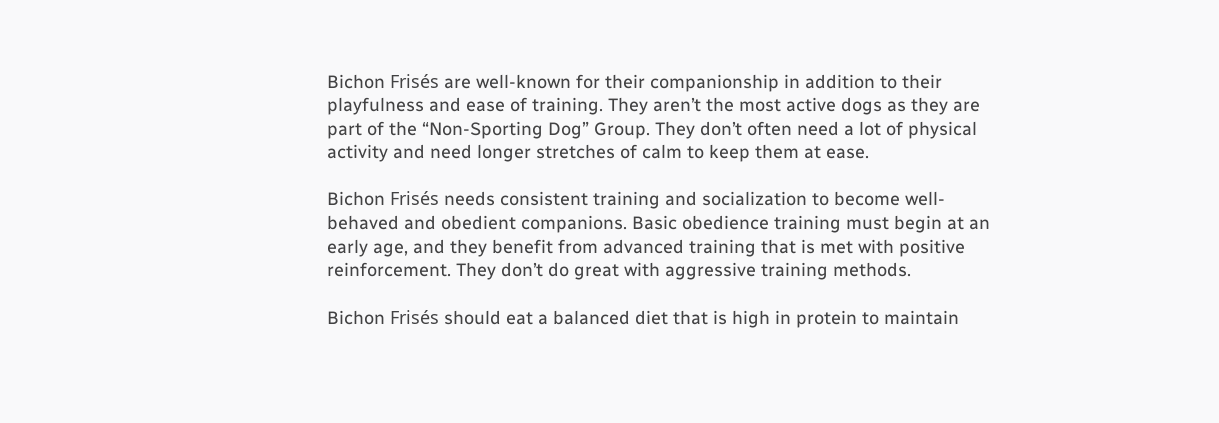Bichon Frisés are well-known for their companionship in addition to their playfulness and ease of training. They aren’t the most active dogs as they are part of the “Non-Sporting Dog” Group. They don’t often need a lot of physical activity and need longer stretches of calm to keep them at ease.

Bichon Frisés needs consistent training and socialization to become well-behaved and obedient companions. Basic obedience training must begin at an early age, and they benefit from advanced training that is met with positive reinforcement. They don’t do great with aggressive training methods.

Bichon Frisés should eat a balanced diet that is high in protein to maintain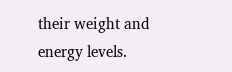their weight and energy levels.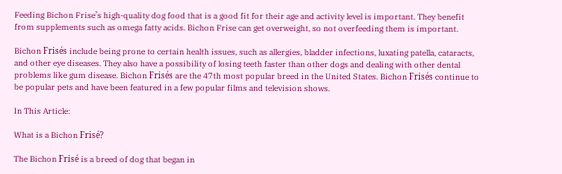Feeding Bichon Frise’s high-quality dog food that is a good fit for their age and activity level is important. They benefit from supplements such as omega fatty acids. Bichon Frise can get overweight, so not overfeeding them is important.

Bichon Frisés include being prone to certain health issues, such as allergies, bladder infections, luxating patella, cataracts, and other eye diseases. They also have a possibility of losing teeth faster than other dogs and dealing with other dental problems like gum disease. Bichon Frisés are the 47th most popular breed in the United States. Bichon Frisés continue to be popular pets and have been featured in a few popular films and television shows.

In This Article:

What is a Bichon Frisé?

The Bichon Frisé is a breed of dog that began in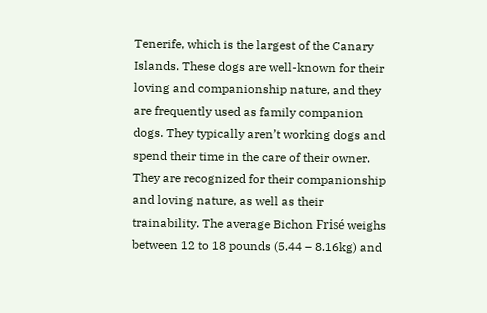Tenerife, which is the largest of the Canary Islands. These dogs are well-known for their loving and companionship nature, and they are frequently used as family companion dogs. They typically aren’t working dogs and spend their time in the care of their owner. They are recognized for their companionship and loving nature, as well as their trainability. The average Bichon Frisé weighs between 12 to 18 pounds (5.44 – 8.16kg) and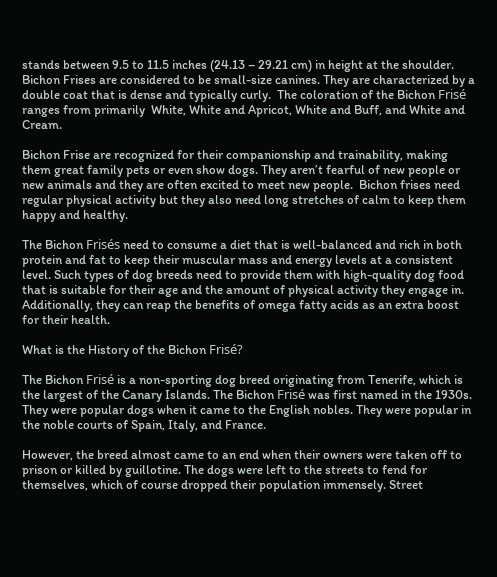stands between 9.5 to 11.5 inches (24.13 – 29.21 cm) in height at the shoulder. Bichon Frises are considered to be small-size canines. They are characterized by a double coat that is dense and typically curly.  The coloration of the Bichon Frisé ranges from primarily  White, White and Apricot, White and Buff, and White and Cream.

Bichon Frise are recognized for their companionship and trainability, making them great family pets or even show dogs. They aren’t fearful of new people or new animals and they are often excited to meet new people.  Bichon frises need regular physical activity but they also need long stretches of calm to keep them happy and healthy.

The Bichon Frisés need to consume a diet that is well-balanced and rich in both protein and fat to keep their muscular mass and energy levels at a consistent level. Such types of dog breeds need to provide them with high-quality dog food that is suitable for their age and the amount of physical activity they engage in. Additionally, they can reap the benefits of omega fatty acids as an extra boost for their health.

What is the History of the Bichon Frisé?

The Bichon Frisé is a non-sporting dog breed originating from Tenerife, which is the largest of the Canary Islands. The Bichon Frisé was first named in the 1930s. They were popular dogs when it came to the English nobles. They were popular in the noble courts of Spain, Italy, and France.

However, the breed almost came to an end when their owners were taken off to prison or killed by guillotine. The dogs were left to the streets to fend for themselves, which of course dropped their population immensely. Street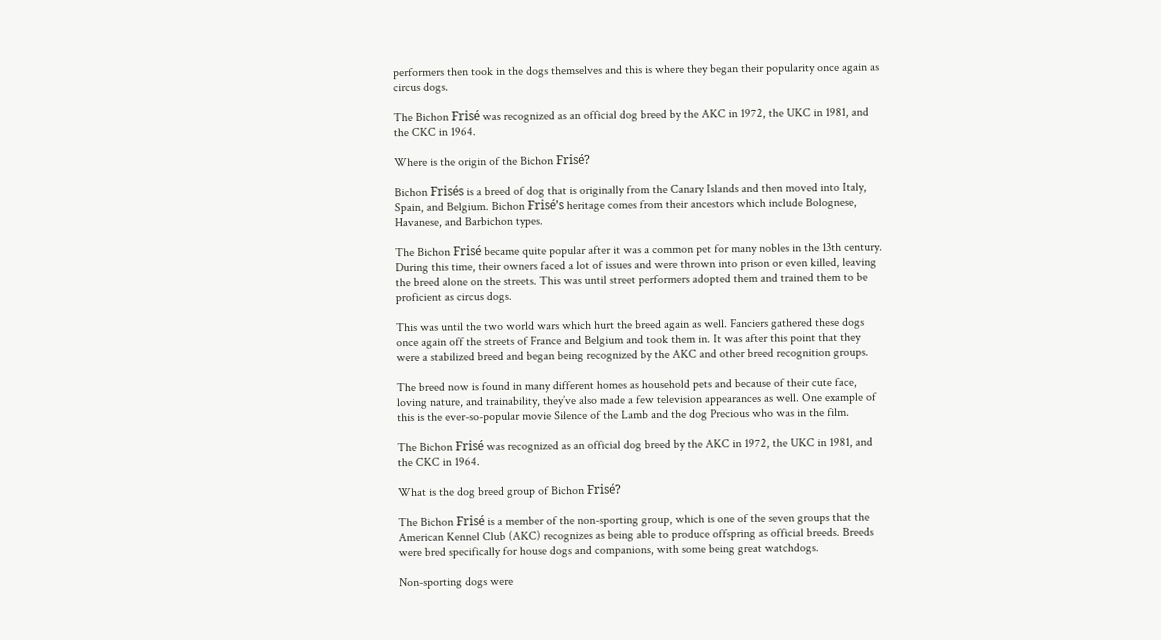performers then took in the dogs themselves and this is where they began their popularity once again as circus dogs.

The Bichon Frisé was recognized as an official dog breed by the AKC in 1972, the UKC in 1981, and the CKC in 1964.

Where is the origin of the Bichon Frisé?

Bichon Frisés is a breed of dog that is originally from the Canary Islands and then moved into Italy, Spain, and Belgium. Bichon Frisé’s heritage comes from their ancestors which include Bolognese, Havanese, and Barbichon types.

The Bichon Frisé became quite popular after it was a common pet for many nobles in the 13th century. During this time, their owners faced a lot of issues and were thrown into prison or even killed, leaving the breed alone on the streets. This was until street performers adopted them and trained them to be proficient as circus dogs.

This was until the two world wars which hurt the breed again as well. Fanciers gathered these dogs once again off the streets of France and Belgium and took them in. It was after this point that they were a stabilized breed and began being recognized by the AKC and other breed recognition groups.

The breed now is found in many different homes as household pets and because of their cute face, loving nature, and trainability, they’ve also made a few television appearances as well. One example of this is the ever-so-popular movie Silence of the Lamb and the dog Precious who was in the film.

The Bichon Frisé was recognized as an official dog breed by the AKC in 1972, the UKC in 1981, and the CKC in 1964.

What is the dog breed group of Bichon Frisé?

The Bichon Frisé is a member of the non-sporting group, which is one of the seven groups that the American Kennel Club (AKC) recognizes as being able to produce offspring as official breeds. Breeds were bred specifically for house dogs and companions, with some being great watchdogs.

Non-sporting dogs were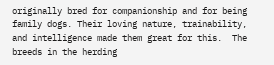originally bred for companionship and for being family dogs. Their loving nature, trainability, and intelligence made them great for this.  The breeds in the herding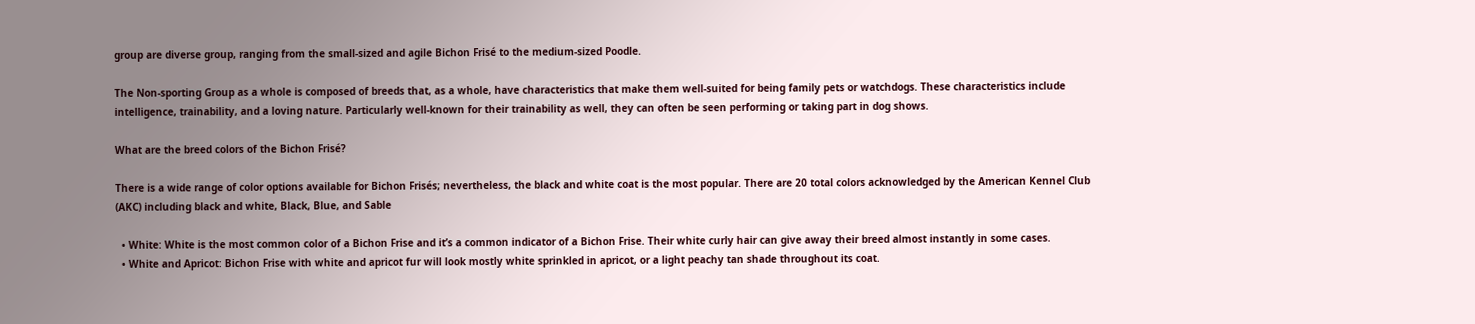group are diverse group, ranging from the small-sized and agile Bichon Frisé to the medium-sized Poodle.

The Non-sporting Group as a whole is composed of breeds that, as a whole, have characteristics that make them well-suited for being family pets or watchdogs. These characteristics include intelligence, trainability, and a loving nature. Particularly well-known for their trainability as well, they can often be seen performing or taking part in dog shows.

What are the breed colors of the Bichon Frisé?

There is a wide range of color options available for Bichon Frisés; nevertheless, the black and white coat is the most popular. There are 20 total colors acknowledged by the American Kennel Club (AKC) including black and white, Black, Blue, and Sable

  • White: White is the most common color of a Bichon Frise and it’s a common indicator of a Bichon Frise. Their white curly hair can give away their breed almost instantly in some cases.
  • White and Apricot: Bichon Frise with white and apricot fur will look mostly white sprinkled in apricot, or a light peachy tan shade throughout its coat.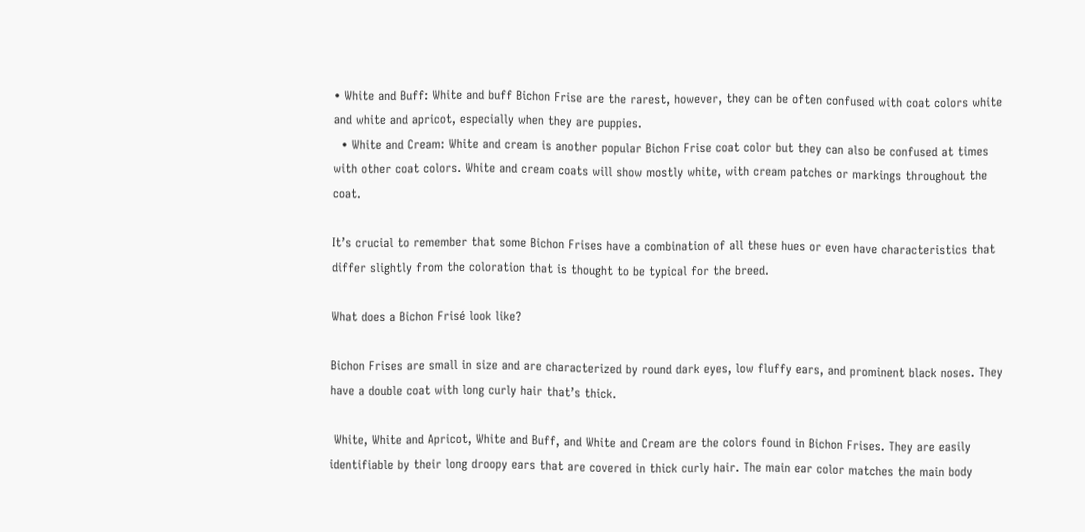• White and Buff: White and buff Bichon Frise are the rarest, however, they can be often confused with coat colors white and white and apricot, especially when they are puppies.
  • White and Cream: White and cream is another popular Bichon Frise coat color but they can also be confused at times with other coat colors. White and cream coats will show mostly white, with cream patches or markings throughout the coat.

It’s crucial to remember that some Bichon Frises have a combination of all these hues or even have characteristics that differ slightly from the coloration that is thought to be typical for the breed.

What does a Bichon Frisé look like?

Bichon Frises are small in size and are characterized by round dark eyes, low fluffy ears, and prominent black noses. They have a double coat with long curly hair that’s thick.

 White, White and Apricot, White and Buff, and White and Cream are the colors found in Bichon Frises. They are easily identifiable by their long droopy ears that are covered in thick curly hair. The main ear color matches the main body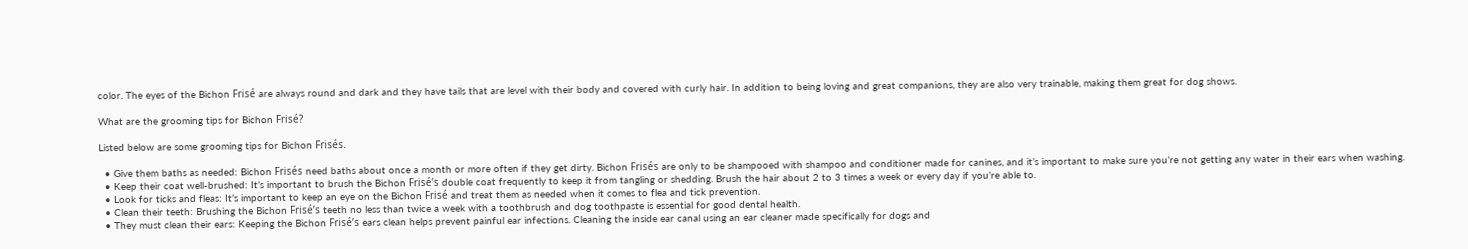color. The eyes of the Bichon Frisé are always round and dark and they have tails that are level with their body and covered with curly hair. In addition to being loving and great companions, they are also very trainable, making them great for dog shows.

What are the grooming tips for Bichon Frisé?

Listed below are some grooming tips for Bichon Frisés.

  • Give them baths as needed: Bichon Frisés need baths about once a month or more often if they get dirty. Bichon Frisés are only to be shampooed with shampoo and conditioner made for canines, and it’s important to make sure you’re not getting any water in their ears when washing.
  • Keep their coat well-brushed: It’s important to brush the Bichon Frisé’s double coat frequently to keep it from tangling or shedding. Brush the hair about 2 to 3 times a week or every day if you’re able to.
  • Look for ticks and fleas: It’s important to keep an eye on the Bichon Frisé and treat them as needed when it comes to flea and tick prevention.
  • Clean their teeth: Brushing the Bichon Frisé’s teeth no less than twice a week with a toothbrush and dog toothpaste is essential for good dental health.
  • They must clean their ears: Keeping the Bichon Frisé’s ears clean helps prevent painful ear infections. Cleaning the inside ear canal using an ear cleaner made specifically for dogs and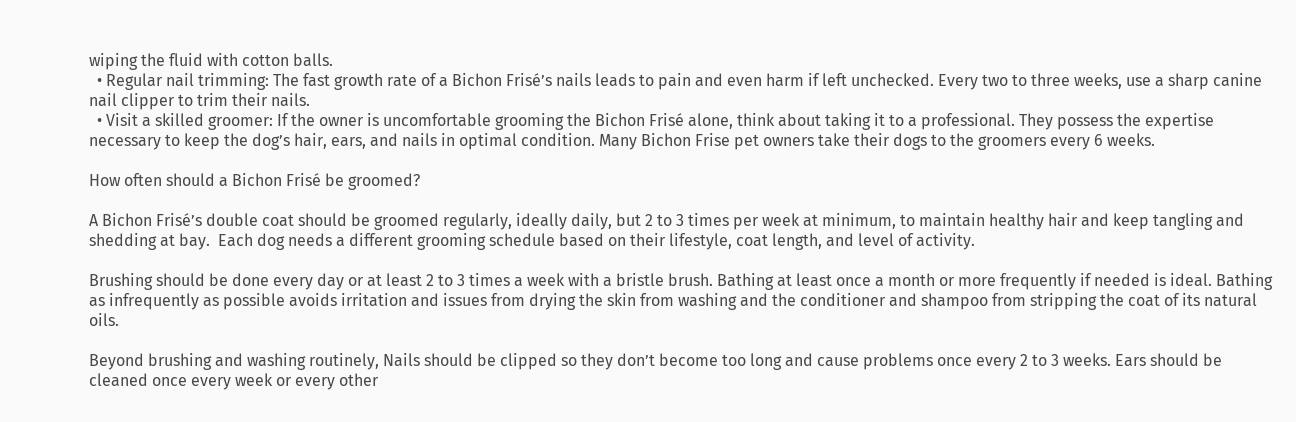wiping the fluid with cotton balls.
  • Regular nail trimming: The fast growth rate of a Bichon Frisé’s nails leads to pain and even harm if left unchecked. Every two to three weeks, use a sharp canine nail clipper to trim their nails.
  • Visit a skilled groomer: If the owner is uncomfortable grooming the Bichon Frisé alone, think about taking it to a professional. They possess the expertise necessary to keep the dog’s hair, ears, and nails in optimal condition. Many Bichon Frise pet owners take their dogs to the groomers every 6 weeks.

How often should a Bichon Frisé be groomed?

A Bichon Frisé’s double coat should be groomed regularly, ideally daily, but 2 to 3 times per week at minimum, to maintain healthy hair and keep tangling and shedding at bay.  Each dog needs a different grooming schedule based on their lifestyle, coat length, and level of activity.

Brushing should be done every day or at least 2 to 3 times a week with a bristle brush. Bathing at least once a month or more frequently if needed is ideal. Bathing as infrequently as possible avoids irritation and issues from drying the skin from washing and the conditioner and shampoo from stripping the coat of its natural oils.

Beyond brushing and washing routinely, Nails should be clipped so they don’t become too long and cause problems once every 2 to 3 weeks. Ears should be cleaned once every week or every other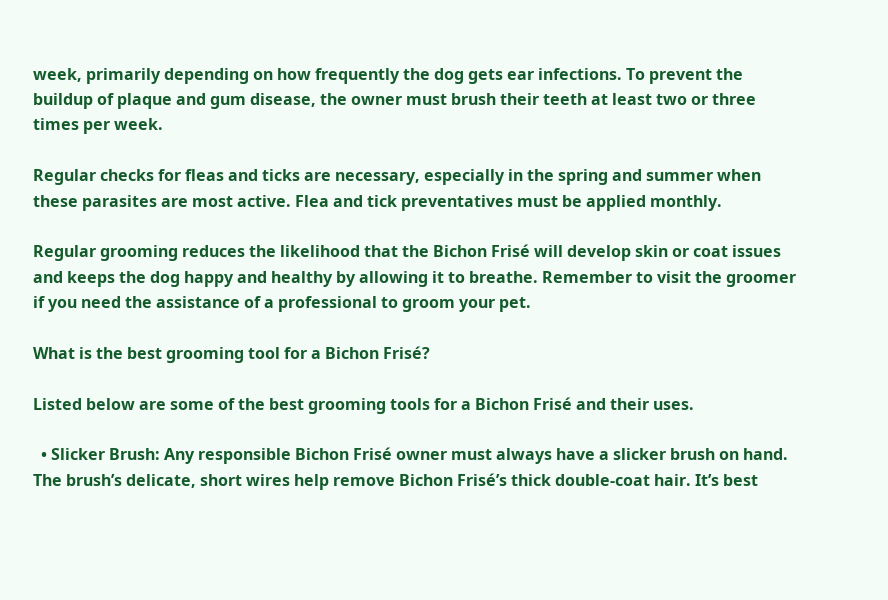week, primarily depending on how frequently the dog gets ear infections. To prevent the buildup of plaque and gum disease, the owner must brush their teeth at least two or three times per week.

Regular checks for fleas and ticks are necessary, especially in the spring and summer when these parasites are most active. Flea and tick preventatives must be applied monthly.

Regular grooming reduces the likelihood that the Bichon Frisé will develop skin or coat issues and keeps the dog happy and healthy by allowing it to breathe. Remember to visit the groomer if you need the assistance of a professional to groom your pet.

What is the best grooming tool for a Bichon Frisé?

Listed below are some of the best grooming tools for a Bichon Frisé and their uses.

  • Slicker Brush: Any responsible Bichon Frisé owner must always have a slicker brush on hand. The brush’s delicate, short wires help remove Bichon Frisé’s thick double-coat hair. It’s best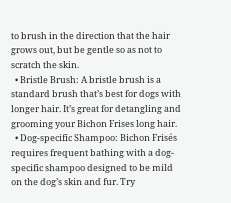to brush in the direction that the hair grows out, but be gentle so as not to scratch the skin.
  • Bristle Brush: A bristle brush is a standard brush that’s best for dogs with longer hair. It’s great for detangling and grooming your Bichon Frises long hair.
  • Dog-specific Shampoo: Bichon Frisés requires frequent bathing with a dog-specific shampoo designed to be mild on the dog’s skin and fur. Try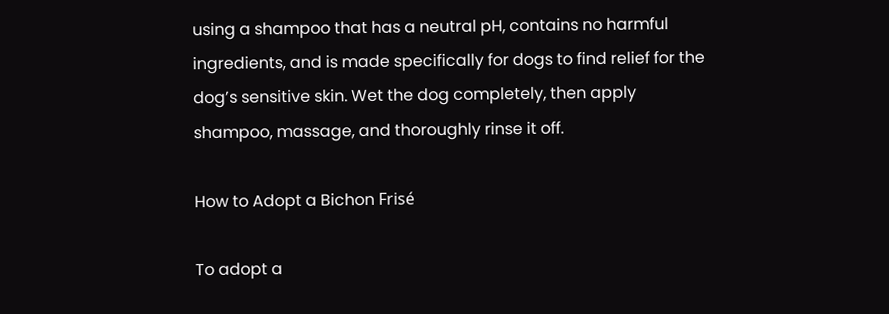using a shampoo that has a neutral pH, contains no harmful ingredients, and is made specifically for dogs to find relief for the dog’s sensitive skin. Wet the dog completely, then apply shampoo, massage, and thoroughly rinse it off.

How to Adopt a Bichon Frisé

To adopt a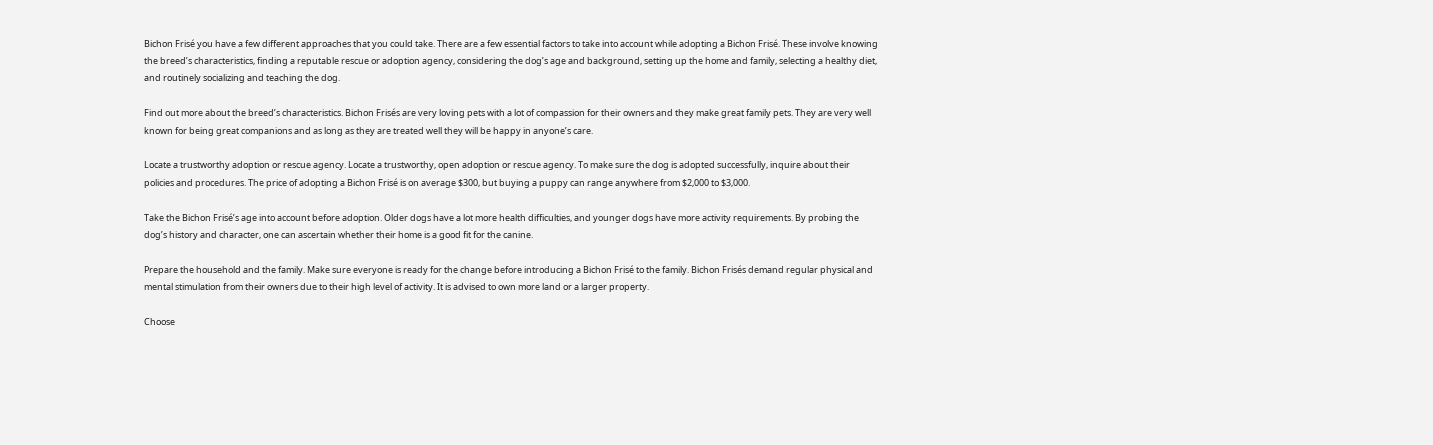Bichon Frisé you have a few different approaches that you could take. There are a few essential factors to take into account while adopting a Bichon Frisé. These involve knowing the breed’s characteristics, finding a reputable rescue or adoption agency, considering the dog’s age and background, setting up the home and family, selecting a healthy diet, and routinely socializing and teaching the dog.

Find out more about the breed’s characteristics. Bichon Frisés are very loving pets with a lot of compassion for their owners and they make great family pets. They are very well known for being great companions and as long as they are treated well they will be happy in anyone’s care.

Locate a trustworthy adoption or rescue agency. Locate a trustworthy, open adoption or rescue agency. To make sure the dog is adopted successfully, inquire about their policies and procedures. The price of adopting a Bichon Frisé is on average $300, but buying a puppy can range anywhere from $2,000 to $3,000.

Take the Bichon Frisé’s age into account before adoption. Older dogs have a lot more health difficulties, and younger dogs have more activity requirements. By probing the dog’s history and character, one can ascertain whether their home is a good fit for the canine.

Prepare the household and the family. Make sure everyone is ready for the change before introducing a Bichon Frisé to the family. Bichon Frisés demand regular physical and mental stimulation from their owners due to their high level of activity. It is advised to own more land or a larger property.

Choose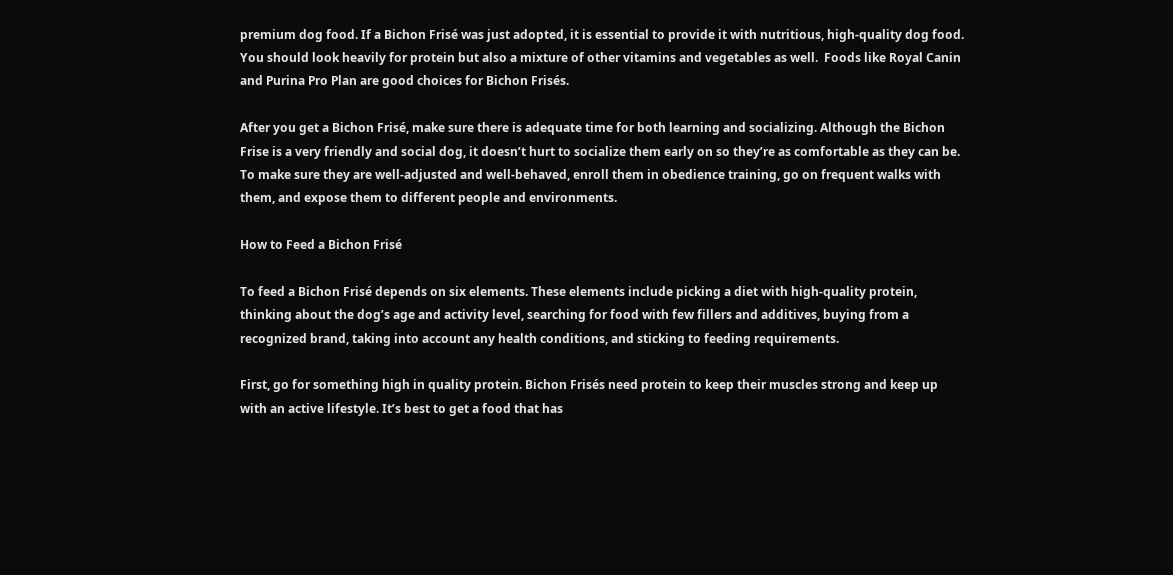premium dog food. If a Bichon Frisé was just adopted, it is essential to provide it with nutritious, high-quality dog food. You should look heavily for protein but also a mixture of other vitamins and vegetables as well.  Foods like Royal Canin and Purina Pro Plan are good choices for Bichon Frisés.

After you get a Bichon Frisé, make sure there is adequate time for both learning and socializing. Although the Bichon Frise is a very friendly and social dog, it doesn’t hurt to socialize them early on so they’re as comfortable as they can be. To make sure they are well-adjusted and well-behaved, enroll them in obedience training, go on frequent walks with them, and expose them to different people and environments.

How to Feed a Bichon Frisé

To feed a Bichon Frisé depends on six elements. These elements include picking a diet with high-quality protein, thinking about the dog’s age and activity level, searching for food with few fillers and additives, buying from a recognized brand, taking into account any health conditions, and sticking to feeding requirements.

First, go for something high in quality protein. Bichon Frisés need protein to keep their muscles strong and keep up with an active lifestyle. It’s best to get a food that has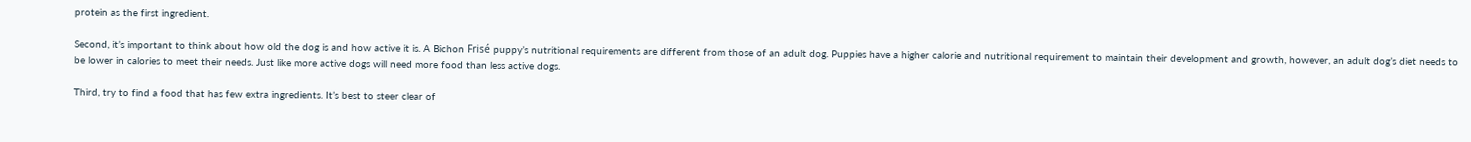protein as the first ingredient.

Second, it’s important to think about how old the dog is and how active it is. A Bichon Frisé puppy’s nutritional requirements are different from those of an adult dog. Puppies have a higher calorie and nutritional requirement to maintain their development and growth, however, an adult dog’s diet needs to be lower in calories to meet their needs. Just like more active dogs will need more food than less active dogs.

Third, try to find a food that has few extra ingredients. It’s best to steer clear of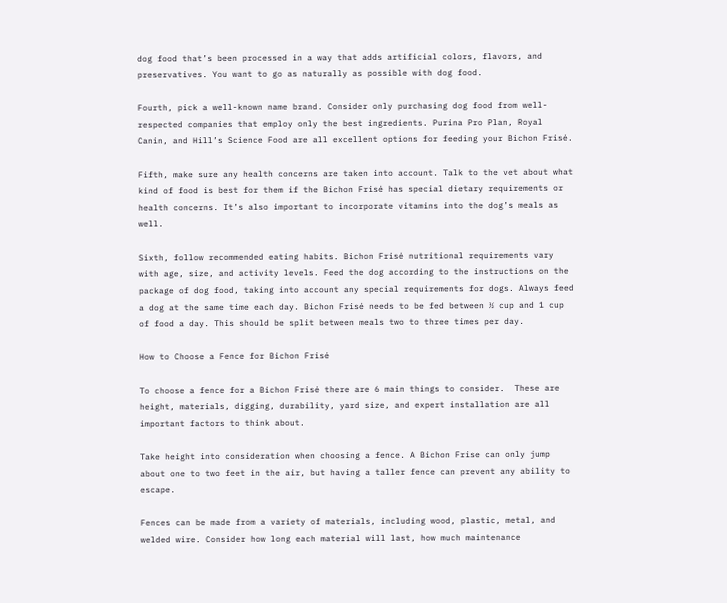dog food that’s been processed in a way that adds artificial colors, flavors, and preservatives. You want to go as naturally as possible with dog food.

Fourth, pick a well-known name brand. Consider only purchasing dog food from well-respected companies that employ only the best ingredients. Purina Pro Plan, Royal Canin, and Hill’s Science Food are all excellent options for feeding your Bichon Frisé.

Fifth, make sure any health concerns are taken into account. Talk to the vet about what kind of food is best for them if the Bichon Frisé has special dietary requirements or health concerns. It’s also important to incorporate vitamins into the dog’s meals as well.

Sixth, follow recommended eating habits. Bichon Frisé nutritional requirements vary with age, size, and activity levels. Feed the dog according to the instructions on the package of dog food, taking into account any special requirements for dogs. Always feed a dog at the same time each day. Bichon Frisé needs to be fed between ½ cup and 1 cup of food a day. This should be split between meals two to three times per day.

How to Choose a Fence for Bichon Frisé

To choose a fence for a Bichon Frisé there are 6 main things to consider.  These are height, materials, digging, durability, yard size, and expert installation are all important factors to think about.

Take height into consideration when choosing a fence. A Bichon Frise can only jump about one to two feet in the air, but having a taller fence can prevent any ability to escape.

Fences can be made from a variety of materials, including wood, plastic, metal, and welded wire. Consider how long each material will last, how much maintenance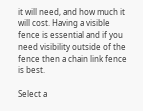it will need, and how much it will cost. Having a visible fence is essential and if you need visibility outside of the fence then a chain link fence is best.

Select a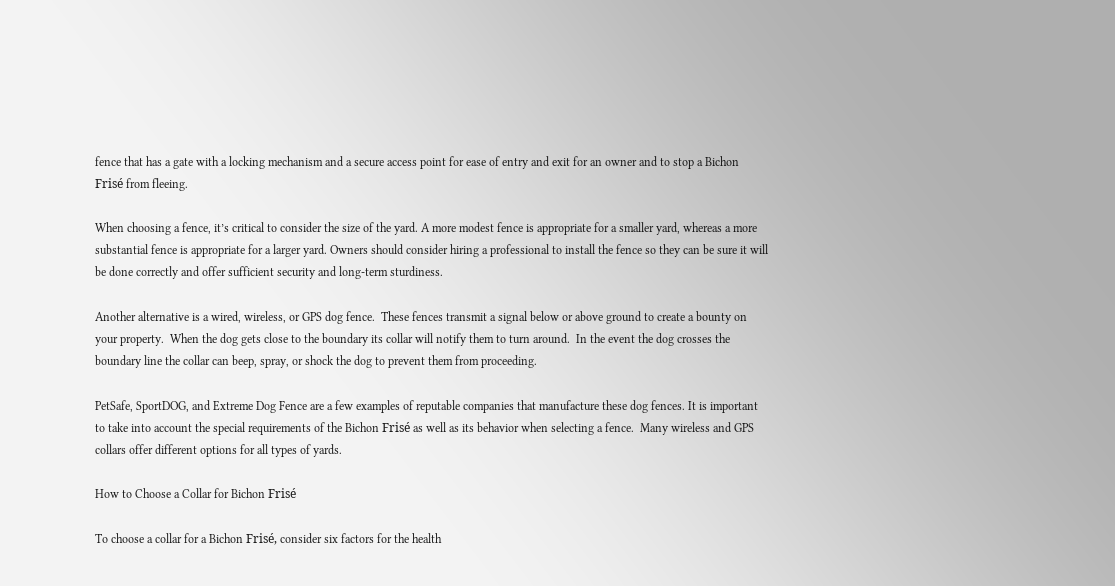fence that has a gate with a locking mechanism and a secure access point for ease of entry and exit for an owner and to stop a Bichon Frisé from fleeing.

When choosing a fence, it’s critical to consider the size of the yard. A more modest fence is appropriate for a smaller yard, whereas a more substantial fence is appropriate for a larger yard. Owners should consider hiring a professional to install the fence so they can be sure it will be done correctly and offer sufficient security and long-term sturdiness.

Another alternative is a wired, wireless, or GPS dog fence.  These fences transmit a signal below or above ground to create a bounty on your property.  When the dog gets close to the boundary its collar will notify them to turn around.  In the event the dog crosses the boundary line the collar can beep, spray, or shock the dog to prevent them from proceeding.

PetSafe, SportDOG, and Extreme Dog Fence are a few examples of reputable companies that manufacture these dog fences. It is important to take into account the special requirements of the Bichon Frisé as well as its behavior when selecting a fence.  Many wireless and GPS collars offer different options for all types of yards.

How to Choose a Collar for Bichon Frisé

To choose a collar for a Bichon Frisé, consider six factors for the health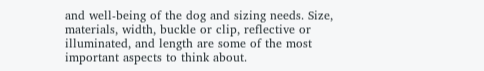and well-being of the dog and sizing needs. Size, materials, width, buckle or clip, reflective or illuminated, and length are some of the most important aspects to think about.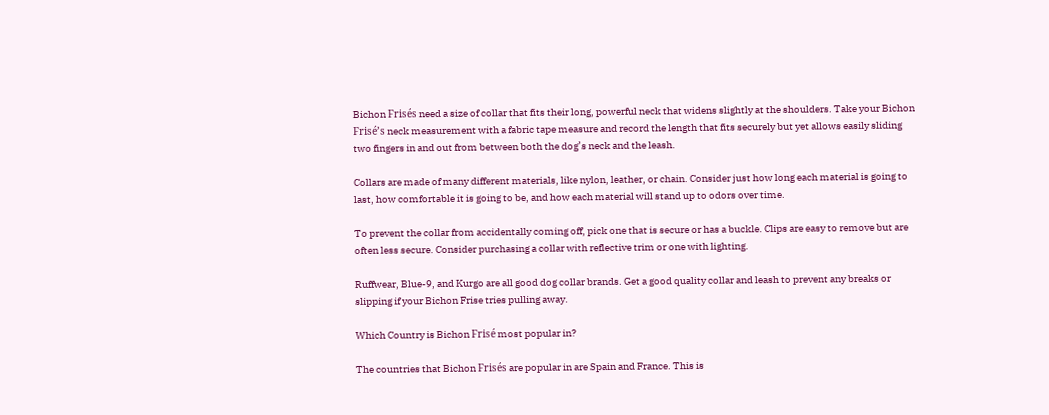Bichon Frisés need a size of collar that fits their long, powerful neck that widens slightly at the shoulders. Take your Bichon Frisé’s neck measurement with a fabric tape measure and record the length that fits securely but yet allows easily sliding two fingers in and out from between both the dog’s neck and the leash.

Collars are made of many different materials, like nylon, leather, or chain. Consider just how long each material is going to last, how comfortable it is going to be, and how each material will stand up to odors over time.

To prevent the collar from accidentally coming off, pick one that is secure or has a buckle. Clips are easy to remove but are often less secure. Consider purchasing a collar with reflective trim or one with lighting.

Ruffwear, Blue-9, and Kurgo are all good dog collar brands. Get a good quality collar and leash to prevent any breaks or slipping if your Bichon Frise tries pulling away.

Which Country is Bichon Frisé most popular in?

The countries that Bichon Frisés are popular in are Spain and France. This is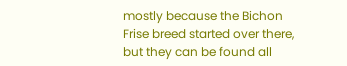mostly because the Bichon Frise breed started over there, but they can be found all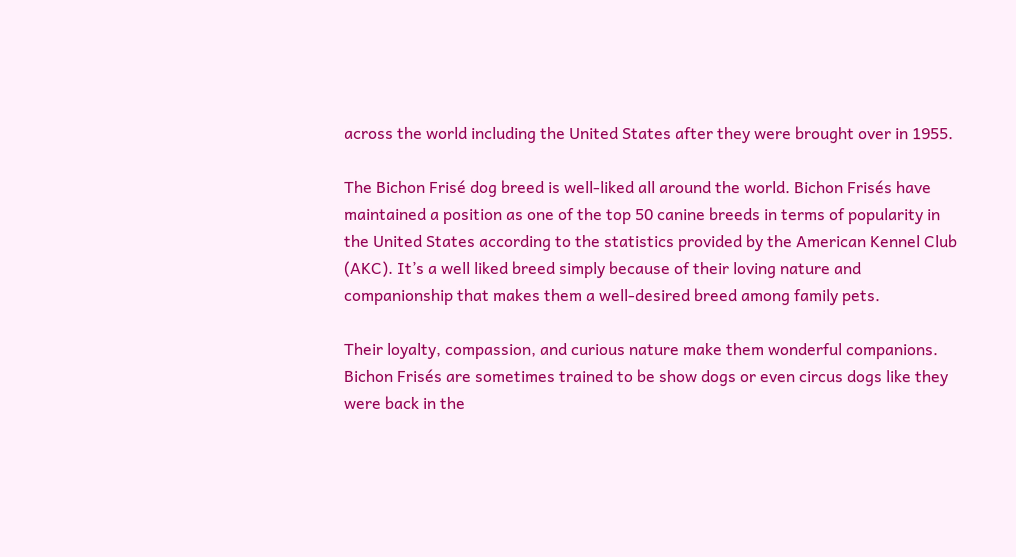across the world including the United States after they were brought over in 1955.

The Bichon Frisé dog breed is well-liked all around the world. Bichon Frisés have maintained a position as one of the top 50 canine breeds in terms of popularity in the United States according to the statistics provided by the American Kennel Club (AKC). It’s a well liked breed simply because of their loving nature and companionship that makes them a well-desired breed among family pets.

Their loyalty, compassion, and curious nature make them wonderful companions. Bichon Frisés are sometimes trained to be show dogs or even circus dogs like they were back in the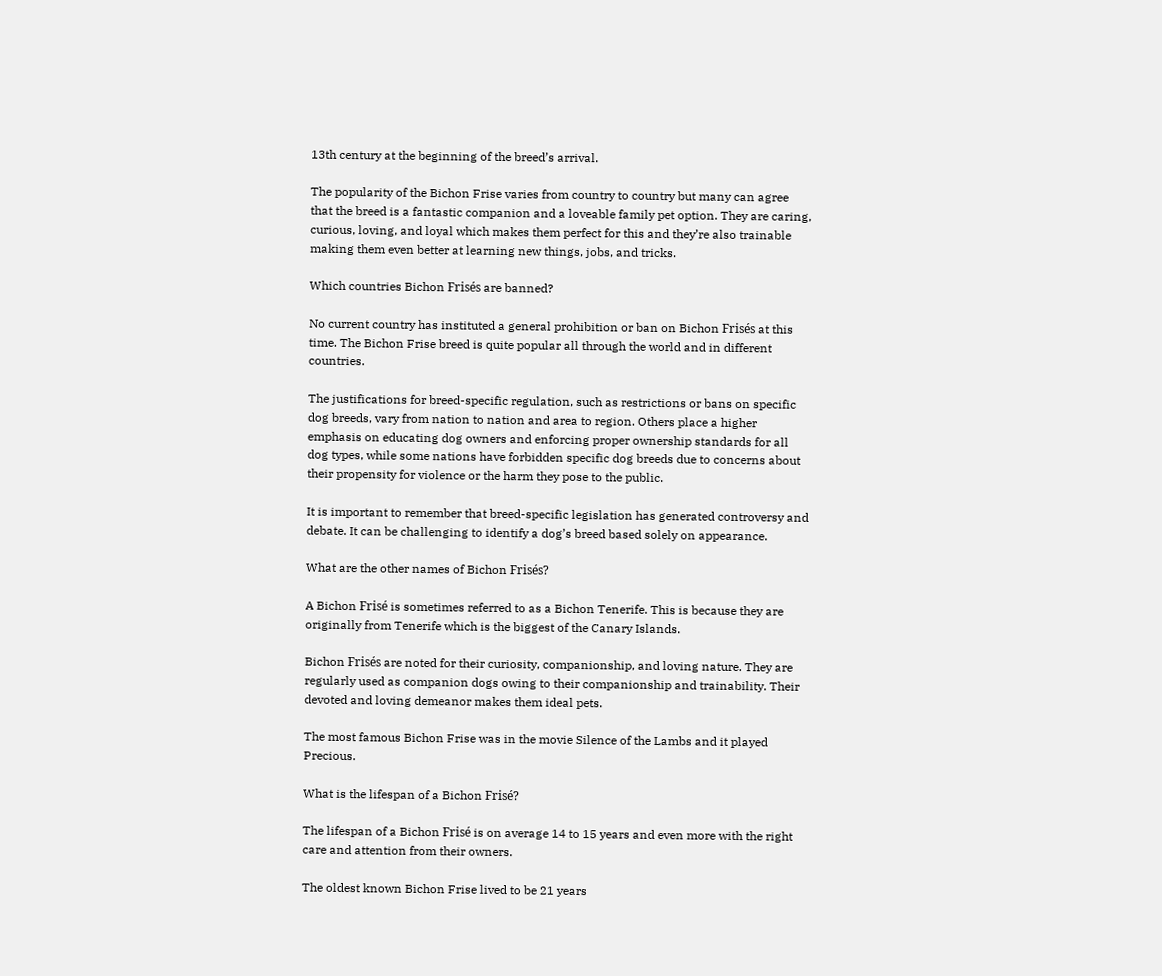13th century at the beginning of the breed’s arrival.

The popularity of the Bichon Frise varies from country to country but many can agree that the breed is a fantastic companion and a loveable family pet option. They are caring, curious, loving, and loyal which makes them perfect for this and they’re also trainable making them even better at learning new things, jobs, and tricks.

Which countries Bichon Frisés are banned?

No current country has instituted a general prohibition or ban on Bichon Frisés at this time. The Bichon Frise breed is quite popular all through the world and in different countries.

The justifications for breed-specific regulation, such as restrictions or bans on specific dog breeds, vary from nation to nation and area to region. Others place a higher emphasis on educating dog owners and enforcing proper ownership standards for all dog types, while some nations have forbidden specific dog breeds due to concerns about their propensity for violence or the harm they pose to the public.

It is important to remember that breed-specific legislation has generated controversy and debate. It can be challenging to identify a dog’s breed based solely on appearance.

What are the other names of Bichon Frisés?

A Bichon Frisé is sometimes referred to as a Bichon Tenerife. This is because they are originally from Tenerife which is the biggest of the Canary Islands.

Bichon Frisés are noted for their curiosity, companionship, and loving nature. They are regularly used as companion dogs owing to their companionship and trainability. Their devoted and loving demeanor makes them ideal pets.

The most famous Bichon Frise was in the movie Silence of the Lambs and it played Precious.

What is the lifespan of a Bichon Frisé?

The lifespan of a Bichon Frisé is on average 14 to 15 years and even more with the right care and attention from their owners.

The oldest known Bichon Frise lived to be 21 years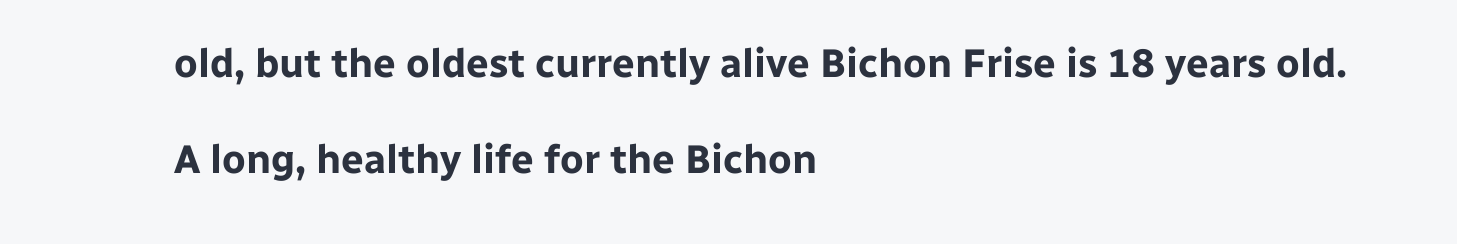old, but the oldest currently alive Bichon Frise is 18 years old.

A long, healthy life for the Bichon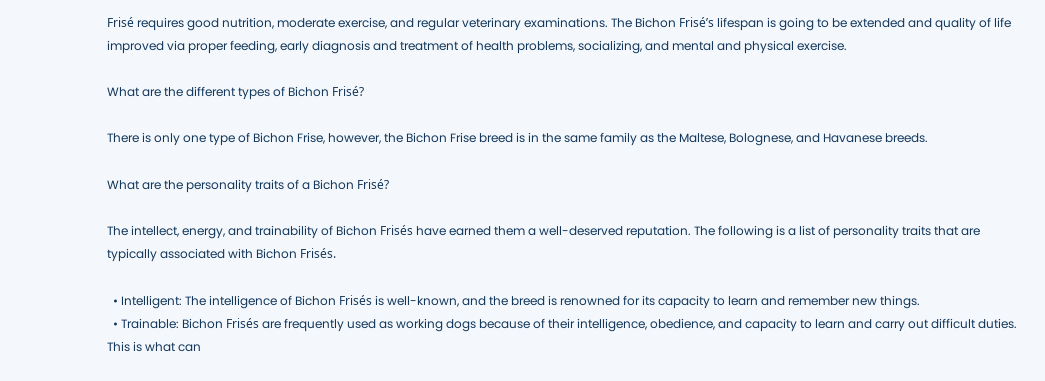Frisé requires good nutrition, moderate exercise, and regular veterinary examinations. The Bichon Frisé’s lifespan is going to be extended and quality of life improved via proper feeding, early diagnosis and treatment of health problems, socializing, and mental and physical exercise.

What are the different types of Bichon Frisé?

There is only one type of Bichon Frise, however, the Bichon Frise breed is in the same family as the Maltese, Bolognese, and Havanese breeds.

What are the personality traits of a Bichon Frisé?

The intellect, energy, and trainability of Bichon Frisés have earned them a well-deserved reputation. The following is a list of personality traits that are typically associated with Bichon Frisés.

  • Intelligent: The intelligence of Bichon Frisés is well-known, and the breed is renowned for its capacity to learn and remember new things.
  • Trainable: Bichon Frisés are frequently used as working dogs because of their intelligence, obedience, and capacity to learn and carry out difficult duties. This is what can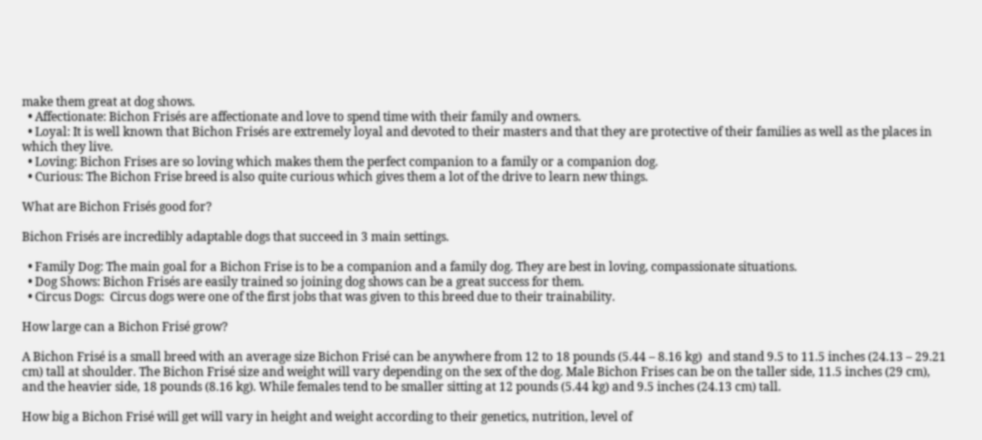make them great at dog shows.
  • Affectionate: Bichon Frisés are affectionate and love to spend time with their family and owners.
  • Loyal: It is well known that Bichon Frisés are extremely loyal and devoted to their masters and that they are protective of their families as well as the places in which they live.
  • Loving: Bichon Frises are so loving which makes them the perfect companion to a family or a companion dog.
  • Curious: The Bichon Frise breed is also quite curious which gives them a lot of the drive to learn new things.

What are Bichon Frisés good for?

Bichon Frisés are incredibly adaptable dogs that succeed in 3 main settings.

  • Family Dog: The main goal for a Bichon Frise is to be a companion and a family dog. They are best in loving, compassionate situations.
  • Dog Shows: Bichon Frisés are easily trained so joining dog shows can be a great success for them.
  • Circus Dogs:  Circus dogs were one of the first jobs that was given to this breed due to their trainability.

How large can a Bichon Frisé grow?

A Bichon Frisé is a small breed with an average size Bichon Frisé can be anywhere from 12 to 18 pounds (5.44 – 8.16 kg)  and stand 9.5 to 11.5 inches (24.13 – 29.21 cm) tall at shoulder. The Bichon Frisé size and weight will vary depending on the sex of the dog. Male Bichon Frises can be on the taller side, 11.5 inches (29 cm), and the heavier side, 18 pounds (8.16 kg). While females tend to be smaller sitting at 12 pounds (5.44 kg) and 9.5 inches (24.13 cm) tall.

How big a Bichon Frisé will get will vary in height and weight according to their genetics, nutrition, level of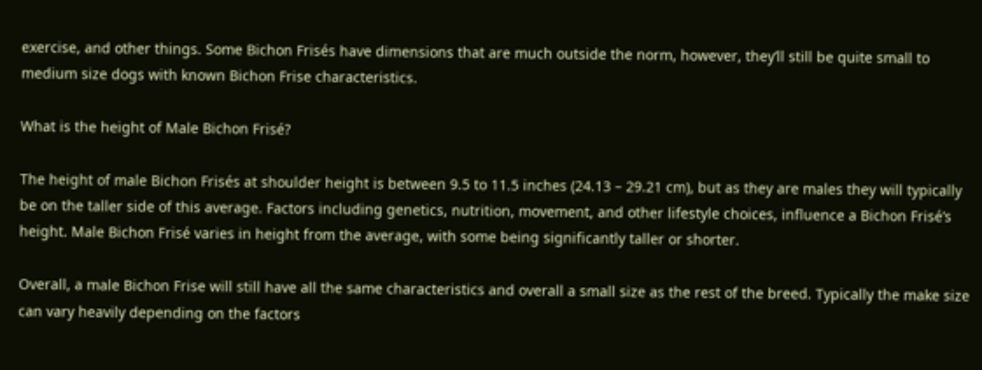exercise, and other things. Some Bichon Frisés have dimensions that are much outside the norm, however, they’ll still be quite small to medium size dogs with known Bichon Frise characteristics.

What is the height of Male Bichon Frisé?

The height of male Bichon Frisés at shoulder height is between 9.5 to 11.5 inches (24.13 – 29.21 cm), but as they are males they will typically be on the taller side of this average. Factors including genetics, nutrition, movement, and other lifestyle choices, influence a Bichon Frisé’s height. Male Bichon Frisé varies in height from the average, with some being significantly taller or shorter.

Overall, a male Bichon Frise will still have all the same characteristics and overall a small size as the rest of the breed. Typically the make size can vary heavily depending on the factors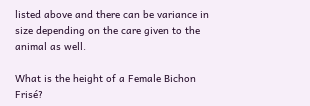listed above and there can be variance in size depending on the care given to the animal as well.

What is the height of a Female Bichon Frisé?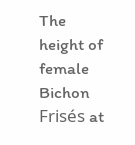The height of female Bichon Frisés at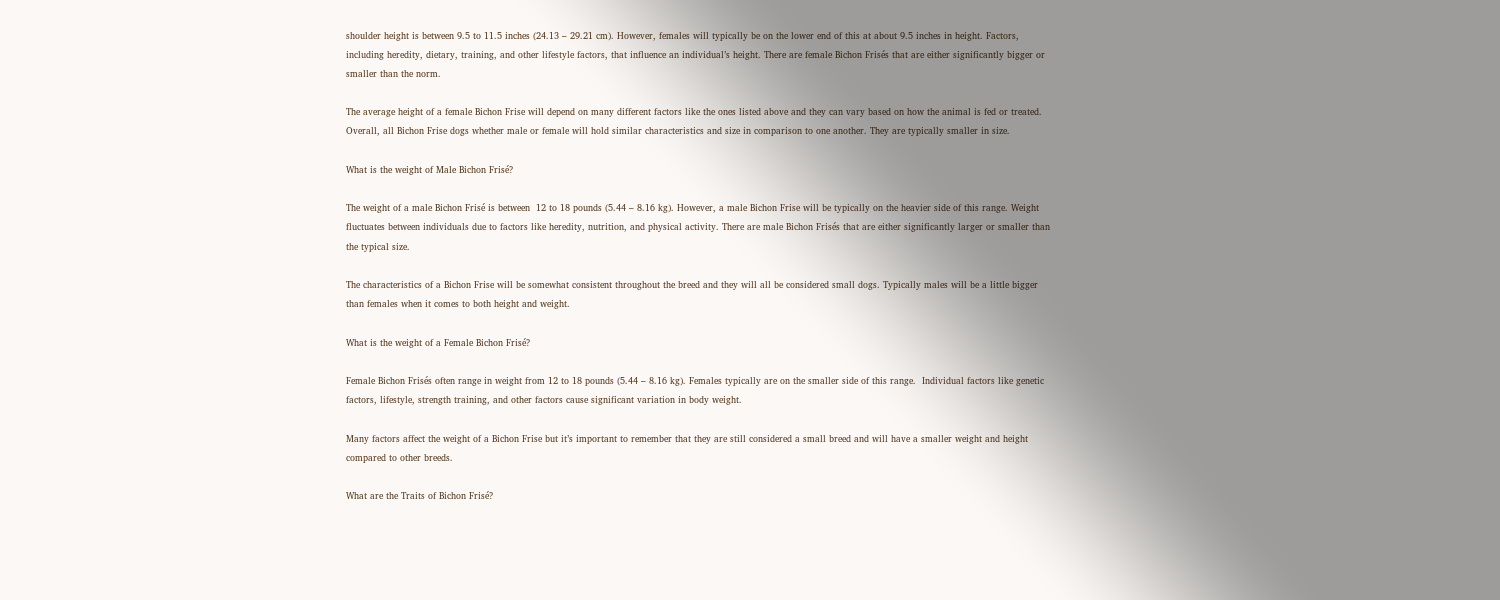shoulder height is between 9.5 to 11.5 inches (24.13 – 29.21 cm). However, females will typically be on the lower end of this at about 9.5 inches in height. Factors, including heredity, dietary, training, and other lifestyle factors, that influence an individual’s height. There are female Bichon Frisés that are either significantly bigger or smaller than the norm.

The average height of a female Bichon Frise will depend on many different factors like the ones listed above and they can vary based on how the animal is fed or treated. Overall, all Bichon Frise dogs whether male or female will hold similar characteristics and size in comparison to one another. They are typically smaller in size.

What is the weight of Male Bichon Frisé?

The weight of a male Bichon Frisé is between  12 to 18 pounds (5.44 – 8.16 kg). However, a male Bichon Frise will be typically on the heavier side of this range. Weight fluctuates between individuals due to factors like heredity, nutrition, and physical activity. There are male Bichon Frisés that are either significantly larger or smaller than the typical size.

The characteristics of a Bichon Frise will be somewhat consistent throughout the breed and they will all be considered small dogs. Typically males will be a little bigger than females when it comes to both height and weight.

What is the weight of a Female Bichon Frisé?

Female Bichon Frisés often range in weight from 12 to 18 pounds (5.44 – 8.16 kg). Females typically are on the smaller side of this range.  Individual factors like genetic factors, lifestyle, strength training, and other factors cause significant variation in body weight.

Many factors affect the weight of a Bichon Frise but it’s important to remember that they are still considered a small breed and will have a smaller weight and height compared to other breeds.

What are the Traits of Bichon Frisé?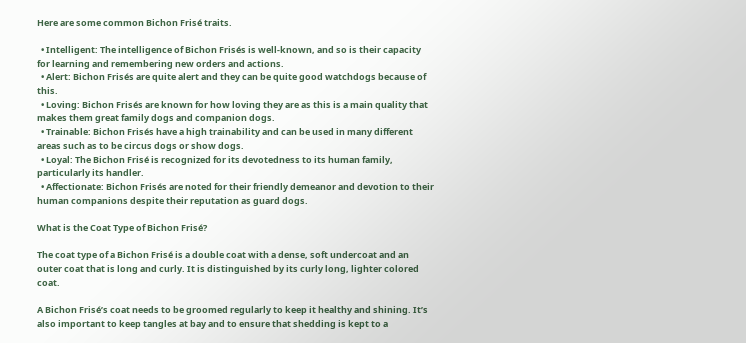Here are some common Bichon Frisé traits.

  • Intelligent: The intelligence of Bichon Frisés is well-known, and so is their capacity for learning and remembering new orders and actions.
  • Alert: Bichon Frisés are quite alert and they can be quite good watchdogs because of this.
  • Loving: Bichon Frisés are known for how loving they are as this is a main quality that makes them great family dogs and companion dogs.
  • Trainable: Bichon Frisés have a high trainability and can be used in many different areas such as to be circus dogs or show dogs.
  • Loyal: The Bichon Frisé is recognized for its devotedness to its human family, particularly its handler.
  • Affectionate: Bichon Frisés are noted for their friendly demeanor and devotion to their human companions despite their reputation as guard dogs.

What is the Coat Type of Bichon Frisé?

The coat type of a Bichon Frisé is a double coat with a dense, soft undercoat and an outer coat that is long and curly. It is distinguished by its curly long, lighter colored coat.

A Bichon Frisé’s coat needs to be groomed regularly to keep it healthy and shining. It’s also important to keep tangles at bay and to ensure that shedding is kept to a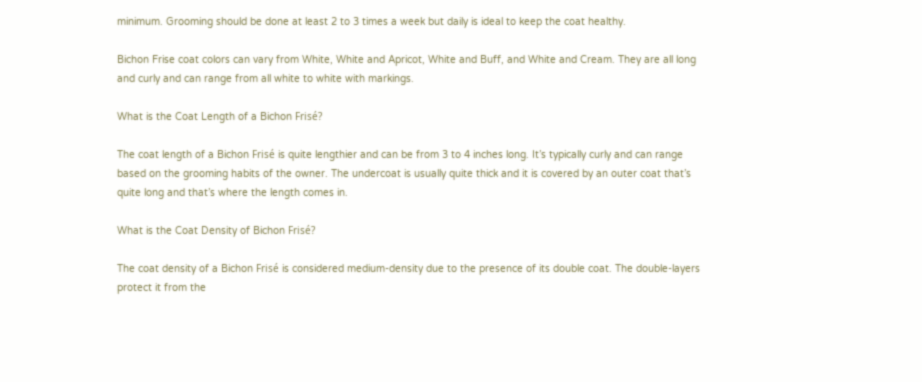minimum. Grooming should be done at least 2 to 3 times a week but daily is ideal to keep the coat healthy.

Bichon Frise coat colors can vary from White, White and Apricot, White and Buff, and White and Cream. They are all long and curly and can range from all white to white with markings.

What is the Coat Length of a Bichon Frisé?

The coat length of a Bichon Frisé is quite lengthier and can be from 3 to 4 inches long. It’s typically curly and can range based on the grooming habits of the owner. The undercoat is usually quite thick and it is covered by an outer coat that’s quite long and that’s where the length comes in.

What is the Coat Density of Bichon Frisé?

The coat density of a Bichon Frisé is considered medium-density due to the presence of its double coat. The double-layers protect it from the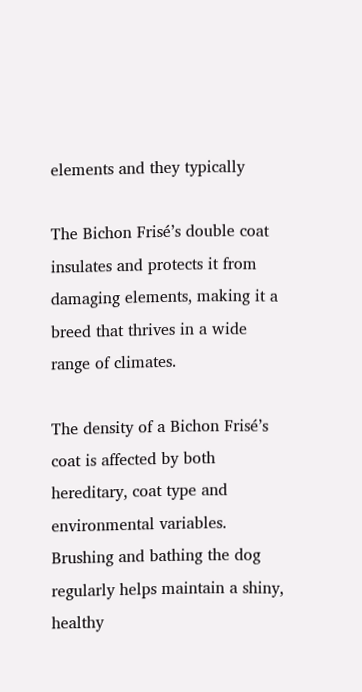elements and they typically

The Bichon Frisé’s double coat insulates and protects it from damaging elements, making it a breed that thrives in a wide range of climates.

The density of a Bichon Frisé’s coat is affected by both hereditary, coat type and environmental variables. Brushing and bathing the dog regularly helps maintain a shiny, healthy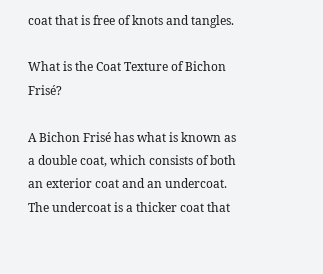coat that is free of knots and tangles.

What is the Coat Texture of Bichon Frisé?

A Bichon Frisé has what is known as a double coat, which consists of both an exterior coat and an undercoat. The undercoat is a thicker coat that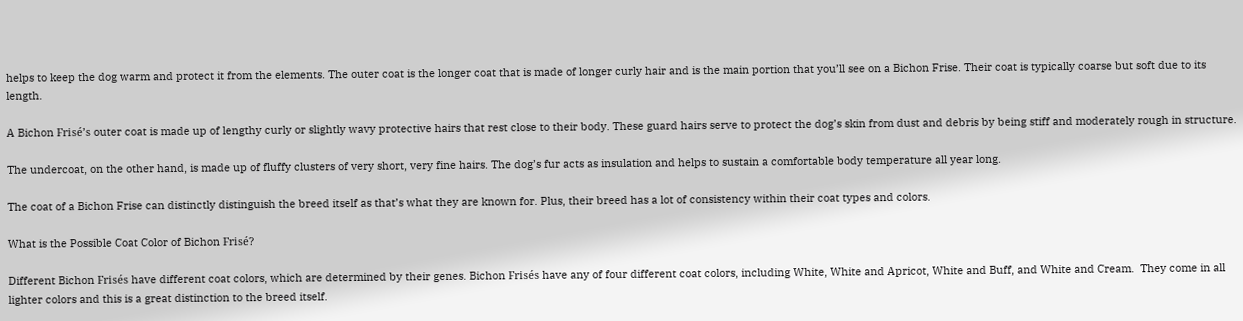helps to keep the dog warm and protect it from the elements. The outer coat is the longer coat that is made of longer curly hair and is the main portion that you’ll see on a Bichon Frise. Their coat is typically coarse but soft due to its length.

A Bichon Frisé’s outer coat is made up of lengthy curly or slightly wavy protective hairs that rest close to their body. These guard hairs serve to protect the dog’s skin from dust and debris by being stiff and moderately rough in structure.

The undercoat, on the other hand, is made up of fluffy clusters of very short, very fine hairs. The dog’s fur acts as insulation and helps to sustain a comfortable body temperature all year long.

The coat of a Bichon Frise can distinctly distinguish the breed itself as that’s what they are known for. Plus, their breed has a lot of consistency within their coat types and colors.

What is the Possible Coat Color of Bichon Frisé?

Different Bichon Frisés have different coat colors, which are determined by their genes. Bichon Frisés have any of four different coat colors, including White, White and Apricot, White and Buff, and White and Cream.  They come in all lighter colors and this is a great distinction to the breed itself.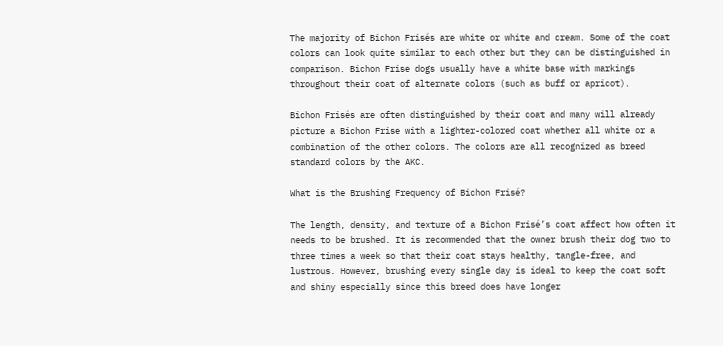The majority of Bichon Frisés are white or white and cream. Some of the coat colors can look quite similar to each other but they can be distinguished in comparison. Bichon Frise dogs usually have a white base with markings throughout their coat of alternate colors (such as buff or apricot).

Bichon Frisés are often distinguished by their coat and many will already picture a Bichon Frise with a lighter-colored coat whether all white or a combination of the other colors. The colors are all recognized as breed standard colors by the AKC.

What is the Brushing Frequency of Bichon Frisé?

The length, density, and texture of a Bichon Frisé’s coat affect how often it needs to be brushed. It is recommended that the owner brush their dog two to three times a week so that their coat stays healthy, tangle-free, and lustrous. However, brushing every single day is ideal to keep the coat soft and shiny especially since this breed does have longer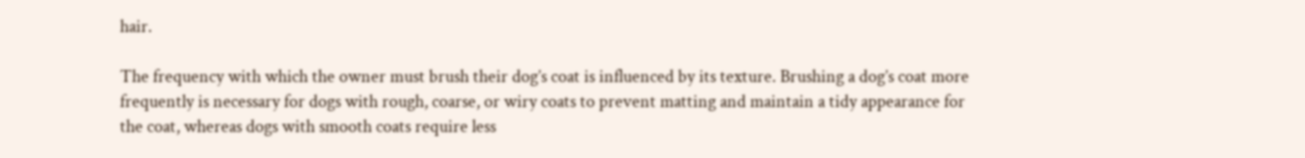hair.

The frequency with which the owner must brush their dog’s coat is influenced by its texture. Brushing a dog’s coat more frequently is necessary for dogs with rough, coarse, or wiry coats to prevent matting and maintain a tidy appearance for the coat, whereas dogs with smooth coats require less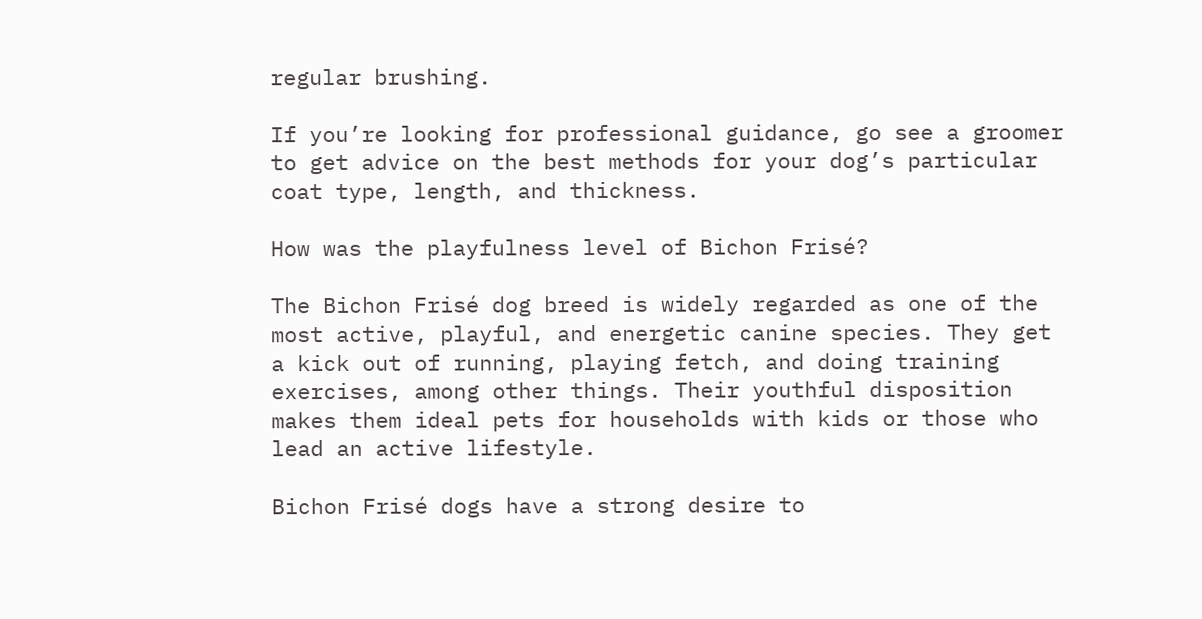regular brushing.

If you’re looking for professional guidance, go see a groomer to get advice on the best methods for your dog’s particular coat type, length, and thickness.

How was the playfulness level of Bichon Frisé?

The Bichon Frisé dog breed is widely regarded as one of the most active, playful, and energetic canine species. They get a kick out of running, playing fetch, and doing training exercises, among other things. Their youthful disposition makes them ideal pets for households with kids or those who lead an active lifestyle.

Bichon Frisé dogs have a strong desire to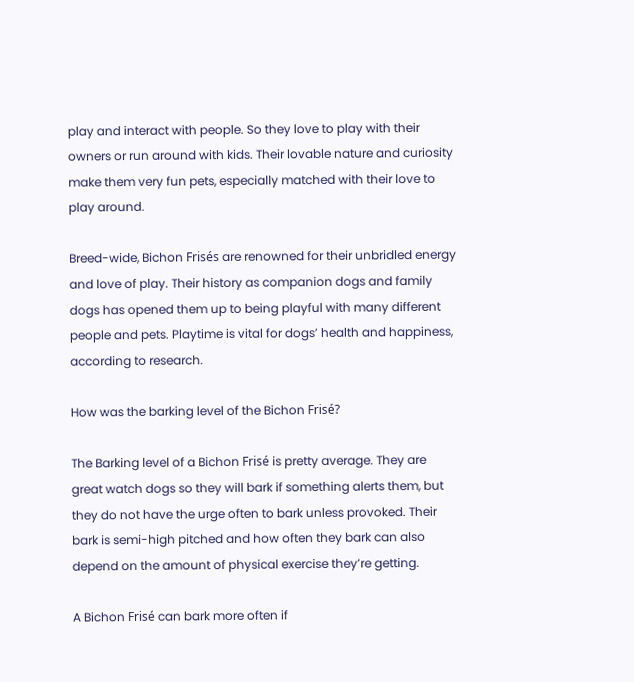play and interact with people. So they love to play with their owners or run around with kids. Their lovable nature and curiosity make them very fun pets, especially matched with their love to play around.

Breed-wide, Bichon Frisés are renowned for their unbridled energy and love of play. Their history as companion dogs and family dogs has opened them up to being playful with many different people and pets. Playtime is vital for dogs’ health and happiness, according to research.

How was the barking level of the Bichon Frisé?

The Barking level of a Bichon Frisé is pretty average. They are great watch dogs so they will bark if something alerts them, but they do not have the urge often to bark unless provoked. Their bark is semi-high pitched and how often they bark can also depend on the amount of physical exercise they’re getting.

A Bichon Frisé can bark more often if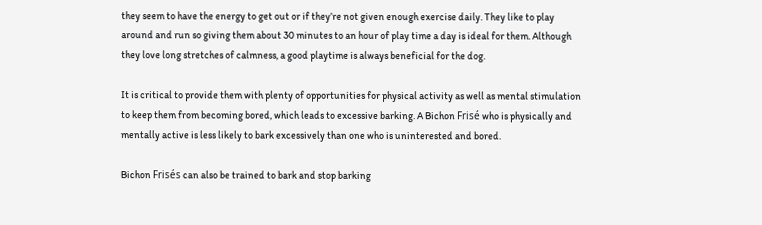they seem to have the energy to get out or if they’re not given enough exercise daily. They like to play around and run so giving them about 30 minutes to an hour of play time a day is ideal for them. Although they love long stretches of calmness, a good playtime is always beneficial for the dog.

It is critical to provide them with plenty of opportunities for physical activity as well as mental stimulation to keep them from becoming bored, which leads to excessive barking. A Bichon Frisé who is physically and mentally active is less likely to bark excessively than one who is uninterested and bored.

Bichon Frisés can also be trained to bark and stop barking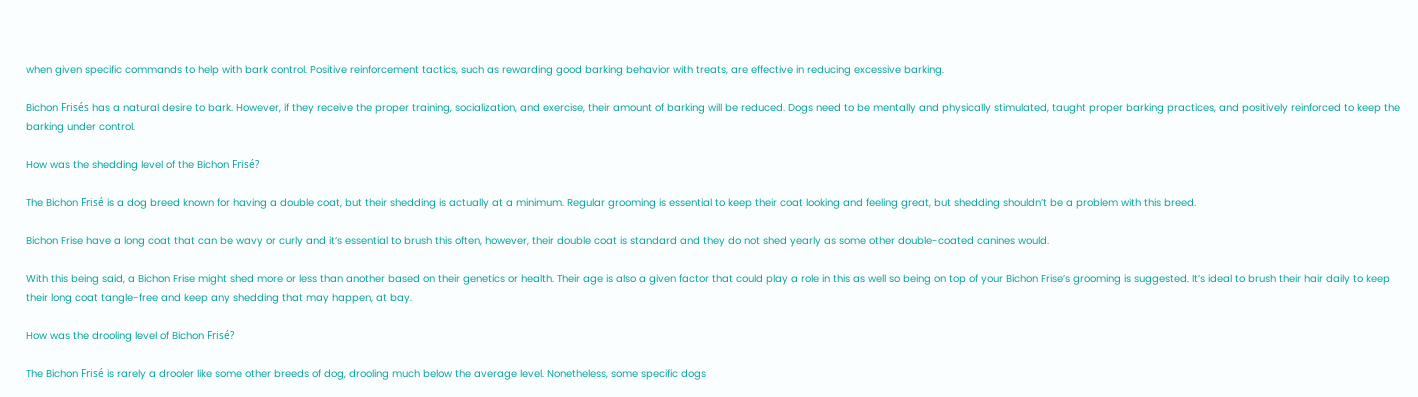when given specific commands to help with bark control. Positive reinforcement tactics, such as rewarding good barking behavior with treats, are effective in reducing excessive barking.

Bichon Frisés has a natural desire to bark. However, if they receive the proper training, socialization, and exercise, their amount of barking will be reduced. Dogs need to be mentally and physically stimulated, taught proper barking practices, and positively reinforced to keep the barking under control.

How was the shedding level of the Bichon Frisé?

The Bichon Frisé is a dog breed known for having a double coat, but their shedding is actually at a minimum. Regular grooming is essential to keep their coat looking and feeling great, but shedding shouldn’t be a problem with this breed.

Bichon Frise have a long coat that can be wavy or curly and it’s essential to brush this often, however, their double coat is standard and they do not shed yearly as some other double-coated canines would.

With this being said, a Bichon Frise might shed more or less than another based on their genetics or health. Their age is also a given factor that could play a role in this as well so being on top of your Bichon Frise’s grooming is suggested. It’s ideal to brush their hair daily to keep their long coat tangle-free and keep any shedding that may happen, at bay.

How was the drooling level of Bichon Frisé?

The Bichon Frisé is rarely a drooler like some other breeds of dog, drooling much below the average level. Nonetheless, some specific dogs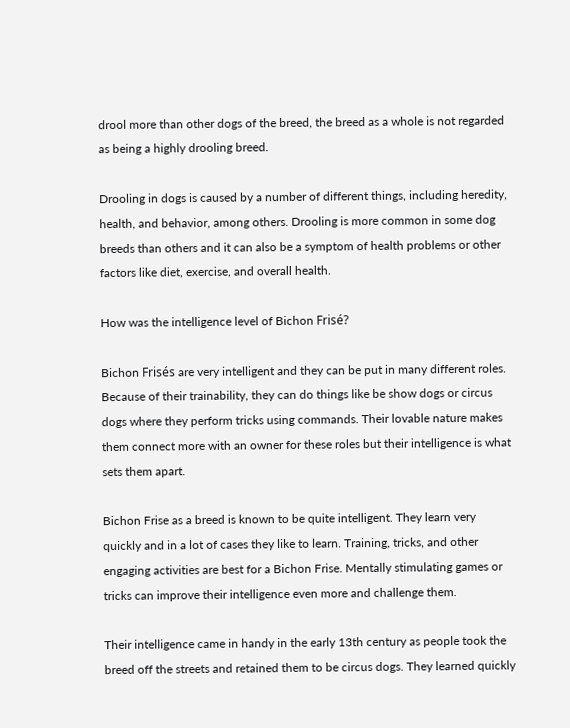drool more than other dogs of the breed, the breed as a whole is not regarded as being a highly drooling breed.

Drooling in dogs is caused by a number of different things, including heredity, health, and behavior, among others. Drooling is more common in some dog breeds than others and it can also be a symptom of health problems or other factors like diet, exercise, and overall health.

How was the intelligence level of Bichon Frisé?

Bichon Frisés are very intelligent and they can be put in many different roles. Because of their trainability, they can do things like be show dogs or circus dogs where they perform tricks using commands. Their lovable nature makes them connect more with an owner for these roles but their intelligence is what sets them apart.

Bichon Frise as a breed is known to be quite intelligent. They learn very quickly and in a lot of cases they like to learn. Training, tricks, and other engaging activities are best for a Bichon Frise. Mentally stimulating games or tricks can improve their intelligence even more and challenge them.

Their intelligence came in handy in the early 13th century as people took the breed off the streets and retained them to be circus dogs. They learned quickly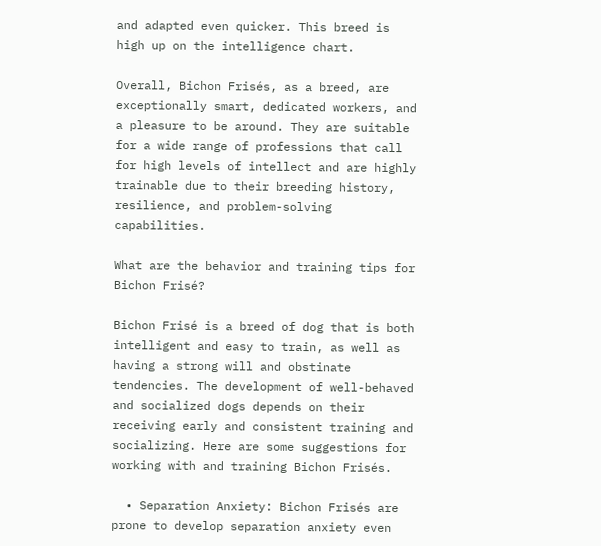and adapted even quicker. This breed is high up on the intelligence chart.

Overall, Bichon Frisés, as a breed, are exceptionally smart, dedicated workers, and a pleasure to be around. They are suitable for a wide range of professions that call for high levels of intellect and are highly trainable due to their breeding history, resilience, and problem-solving capabilities.

What are the behavior and training tips for Bichon Frisé?

Bichon Frisé is a breed of dog that is both intelligent and easy to train, as well as having a strong will and obstinate tendencies. The development of well-behaved and socialized dogs depends on their receiving early and consistent training and socializing. Here are some suggestions for working with and training Bichon Frisés.

  • Separation Anxiety: Bichon Frisés are prone to develop separation anxiety even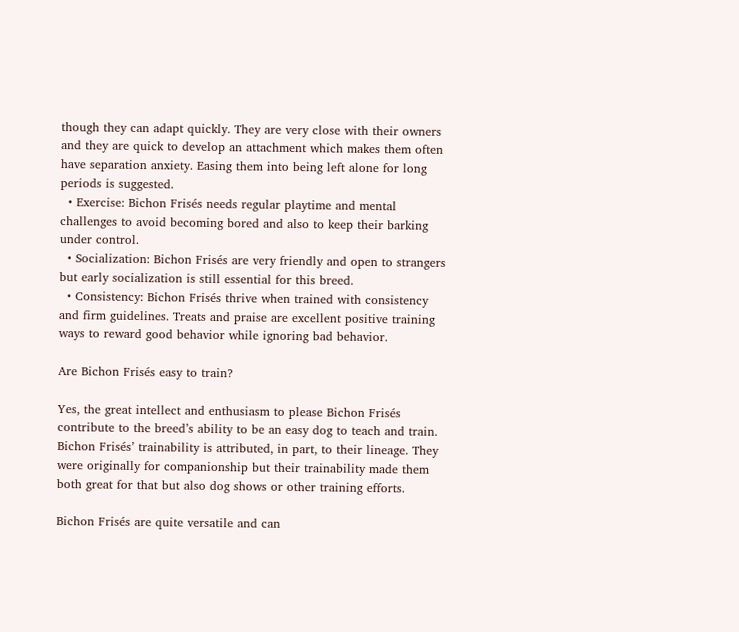though they can adapt quickly. They are very close with their owners and they are quick to develop an attachment which makes them often have separation anxiety. Easing them into being left alone for long periods is suggested.
  • Exercise: Bichon Frisés needs regular playtime and mental challenges to avoid becoming bored and also to keep their barking under control.
  • Socialization: Bichon Frisés are very friendly and open to strangers but early socialization is still essential for this breed.
  • Consistency: Bichon Frisés thrive when trained with consistency and firm guidelines. Treats and praise are excellent positive training ways to reward good behavior while ignoring bad behavior.

Are Bichon Frisés easy to train?

Yes, the great intellect and enthusiasm to please Bichon Frisés contribute to the breed’s ability to be an easy dog to teach and train. Bichon Frisés’ trainability is attributed, in part, to their lineage. They were originally for companionship but their trainability made them both great for that but also dog shows or other training efforts.

Bichon Frisés are quite versatile and can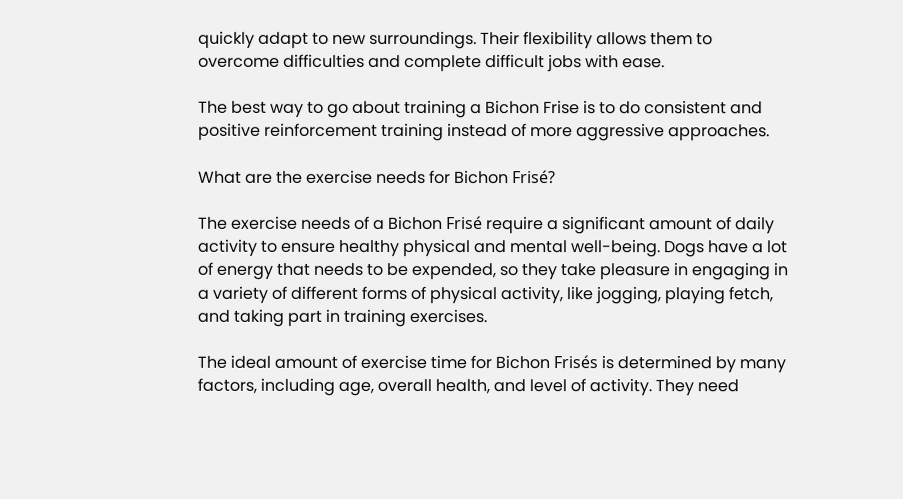quickly adapt to new surroundings. Their flexibility allows them to overcome difficulties and complete difficult jobs with ease.

The best way to go about training a Bichon Frise is to do consistent and positive reinforcement training instead of more aggressive approaches.

What are the exercise needs for Bichon Frisé?

The exercise needs of a Bichon Frisé require a significant amount of daily activity to ensure healthy physical and mental well-being. Dogs have a lot of energy that needs to be expended, so they take pleasure in engaging in a variety of different forms of physical activity, like jogging, playing fetch, and taking part in training exercises.

The ideal amount of exercise time for Bichon Frisés is determined by many factors, including age, overall health, and level of activity. They need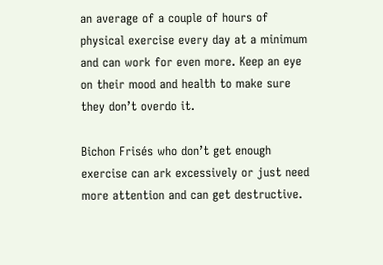an average of a couple of hours of physical exercise every day at a minimum and can work for even more. Keep an eye on their mood and health to make sure they don’t overdo it.

Bichon Frisés who don’t get enough exercise can ark excessively or just need more attention and can get destructive.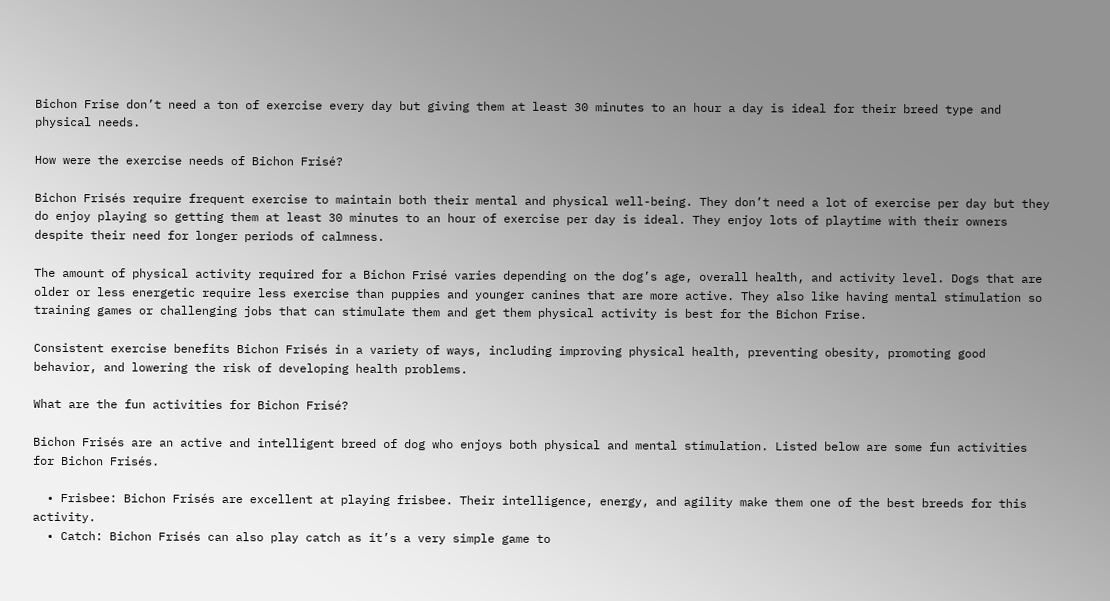Bichon Frise don’t need a ton of exercise every day but giving them at least 30 minutes to an hour a day is ideal for their breed type and physical needs.

How were the exercise needs of Bichon Frisé?

Bichon Frisés require frequent exercise to maintain both their mental and physical well-being. They don’t need a lot of exercise per day but they do enjoy playing so getting them at least 30 minutes to an hour of exercise per day is ideal. They enjoy lots of playtime with their owners despite their need for longer periods of calmness.

The amount of physical activity required for a Bichon Frisé varies depending on the dog’s age, overall health, and activity level. Dogs that are older or less energetic require less exercise than puppies and younger canines that are more active. They also like having mental stimulation so training games or challenging jobs that can stimulate them and get them physical activity is best for the Bichon Frise.

Consistent exercise benefits Bichon Frisés in a variety of ways, including improving physical health, preventing obesity, promoting good behavior, and lowering the risk of developing health problems.

What are the fun activities for Bichon Frisé?

Bichon Frisés are an active and intelligent breed of dog who enjoys both physical and mental stimulation. Listed below are some fun activities for Bichon Frisés.

  • Frisbee: Bichon Frisés are excellent at playing frisbee. Their intelligence, energy, and agility make them one of the best breeds for this activity.
  • Catch: Bichon Frisés can also play catch as it’s a very simple game to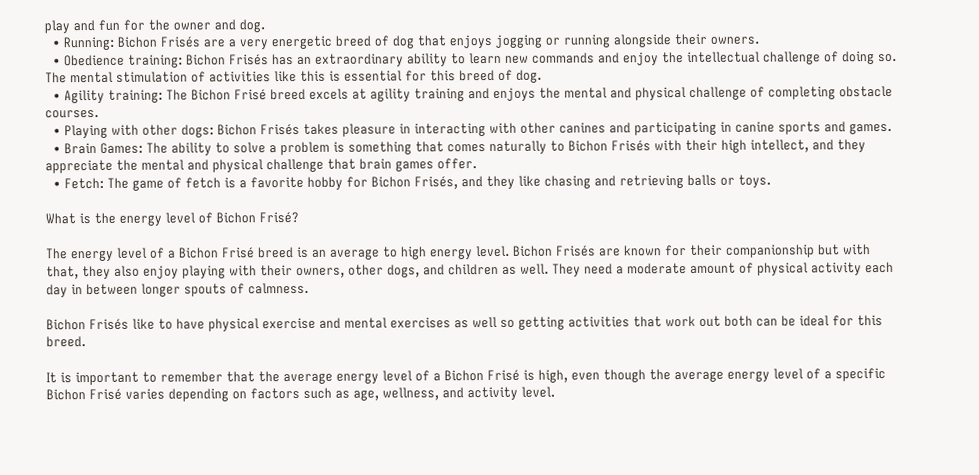play and fun for the owner and dog.
  • Running: Bichon Frisés are a very energetic breed of dog that enjoys jogging or running alongside their owners.
  • Obedience training: Bichon Frisés has an extraordinary ability to learn new commands and enjoy the intellectual challenge of doing so. The mental stimulation of activities like this is essential for this breed of dog.
  • Agility training: The Bichon Frisé breed excels at agility training and enjoys the mental and physical challenge of completing obstacle courses.
  • Playing with other dogs: Bichon Frisés takes pleasure in interacting with other canines and participating in canine sports and games.
  • Brain Games: The ability to solve a problem is something that comes naturally to Bichon Frisés with their high intellect, and they appreciate the mental and physical challenge that brain games offer.
  • Fetch: The game of fetch is a favorite hobby for Bichon Frisés, and they like chasing and retrieving balls or toys.

What is the energy level of Bichon Frisé?

The energy level of a Bichon Frisé breed is an average to high energy level. Bichon Frisés are known for their companionship but with that, they also enjoy playing with their owners, other dogs, and children as well. They need a moderate amount of physical activity each day in between longer spouts of calmness.

Bichon Frisés like to have physical exercise and mental exercises as well so getting activities that work out both can be ideal for this breed.

It is important to remember that the average energy level of a Bichon Frisé is high, even though the average energy level of a specific Bichon Frisé varies depending on factors such as age, wellness, and activity level.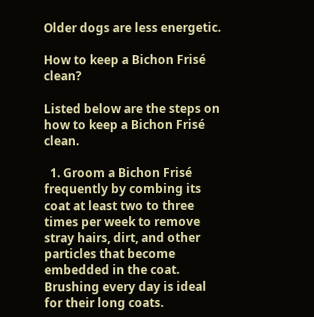Older dogs are less energetic.

How to keep a Bichon Frisé clean?

Listed below are the steps on how to keep a Bichon Frisé clean.

  1. Groom a Bichon Frisé frequently by combing its coat at least two to three times per week to remove stray hairs, dirt, and other particles that become embedded in the coat. Brushing every day is ideal for their long coats.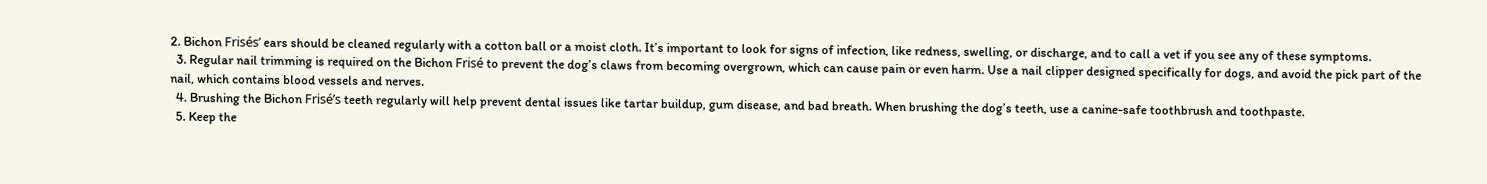2. Bichon Frisés’ ears should be cleaned regularly with a cotton ball or a moist cloth. It’s important to look for signs of infection, like redness, swelling, or discharge, and to call a vet if you see any of these symptoms.
  3. Regular nail trimming is required on the Bichon Frisé to prevent the dog’s claws from becoming overgrown, which can cause pain or even harm. Use a nail clipper designed specifically for dogs, and avoid the pick part of the nail, which contains blood vessels and nerves.
  4. Brushing the Bichon Frisé’s teeth regularly will help prevent dental issues like tartar buildup, gum disease, and bad breath. When brushing the dog’s teeth, use a canine-safe toothbrush and toothpaste.
  5. Keep the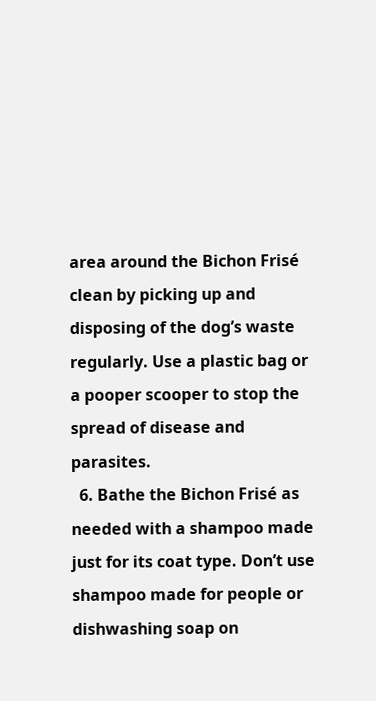area around the Bichon Frisé clean by picking up and disposing of the dog’s waste regularly. Use a plastic bag or a pooper scooper to stop the spread of disease and parasites.
  6. Bathe the Bichon Frisé as needed with a shampoo made just for its coat type. Don’t use shampoo made for people or dishwashing soap on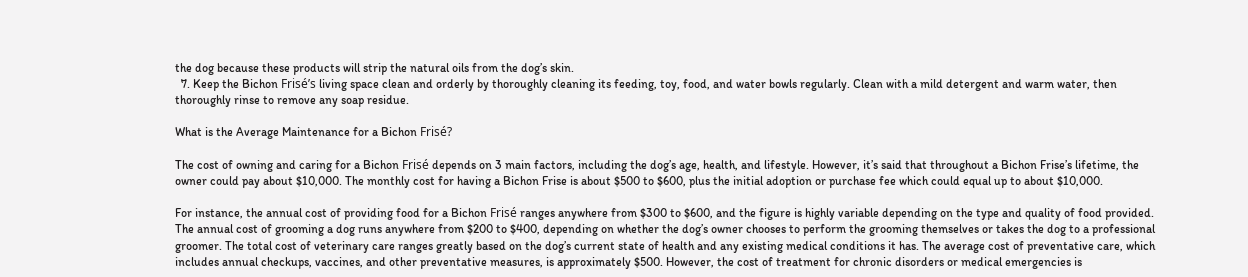the dog because these products will strip the natural oils from the dog’s skin.
  7. Keep the Bichon Frisé’s living space clean and orderly by thoroughly cleaning its feeding, toy, food, and water bowls regularly. Clean with a mild detergent and warm water, then thoroughly rinse to remove any soap residue.

What is the Average Maintenance for a Bichon Frisé?

The cost of owning and caring for a Bichon Frisé depends on 3 main factors, including the dog’s age, health, and lifestyle. However, it’s said that throughout a Bichon Frise’s lifetime, the owner could pay about $10,000. The monthly cost for having a Bichon Frise is about $500 to $600, plus the initial adoption or purchase fee which could equal up to about $10,000.

For instance, the annual cost of providing food for a Bichon Frisé ranges anywhere from $300 to $600, and the figure is highly variable depending on the type and quality of food provided. The annual cost of grooming a dog runs anywhere from $200 to $400, depending on whether the dog’s owner chooses to perform the grooming themselves or takes the dog to a professional groomer. The total cost of veterinary care ranges greatly based on the dog’s current state of health and any existing medical conditions it has. The average cost of preventative care, which includes annual checkups, vaccines, and other preventative measures, is approximately $500. However, the cost of treatment for chronic disorders or medical emergencies is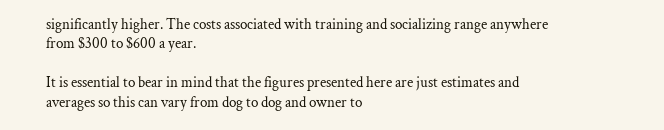significantly higher. The costs associated with training and socializing range anywhere from $300 to $600 a year.

It is essential to bear in mind that the figures presented here are just estimates and averages so this can vary from dog to dog and owner to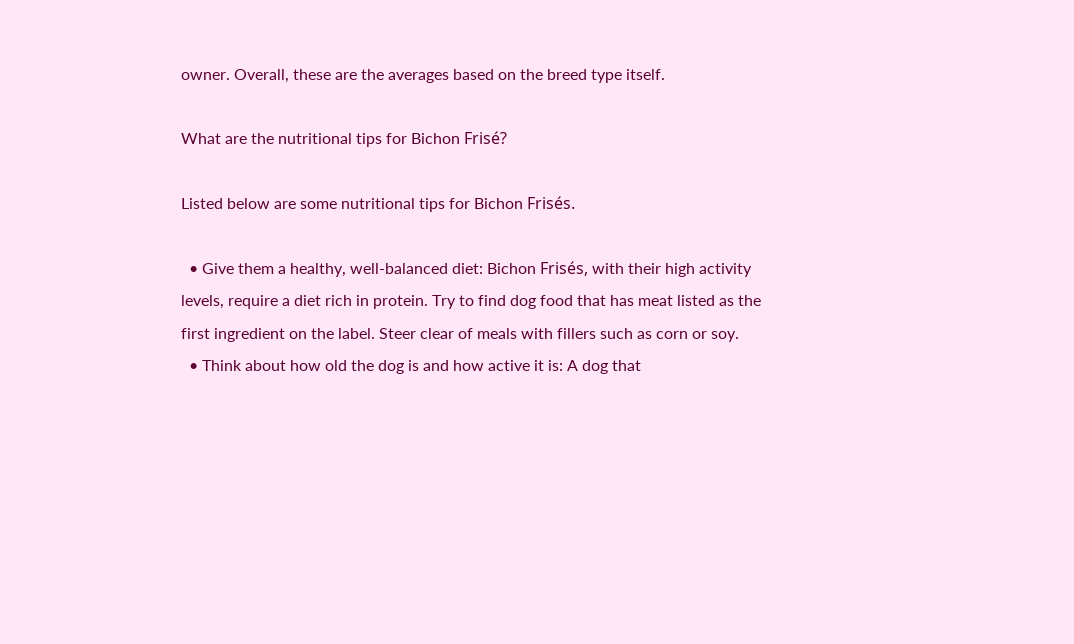owner. Overall, these are the averages based on the breed type itself.

What are the nutritional tips for Bichon Frisé?

Listed below are some nutritional tips for Bichon Frisés.

  • Give them a healthy, well-balanced diet: Bichon Frisés, with their high activity levels, require a diet rich in protein. Try to find dog food that has meat listed as the first ingredient on the label. Steer clear of meals with fillers such as corn or soy.
  • Think about how old the dog is and how active it is: A dog that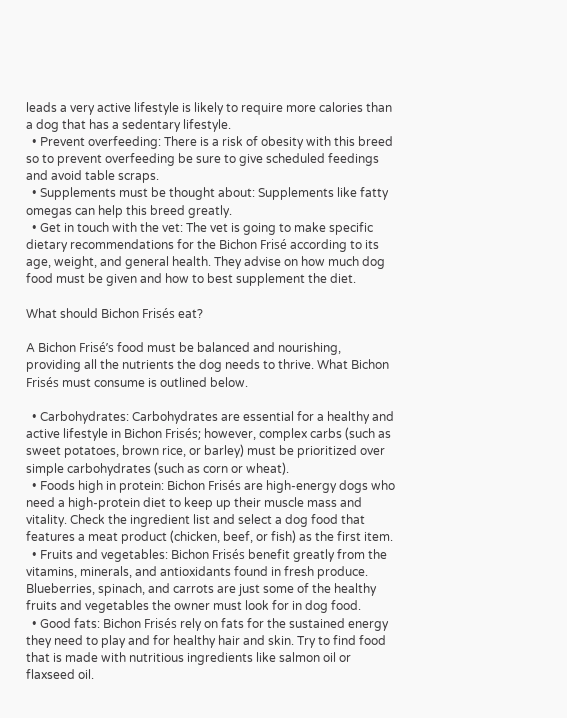leads a very active lifestyle is likely to require more calories than a dog that has a sedentary lifestyle.
  • Prevent overfeeding: There is a risk of obesity with this breed so to prevent overfeeding be sure to give scheduled feedings and avoid table scraps.
  • Supplements must be thought about: Supplements like fatty omegas can help this breed greatly.
  • Get in touch with the vet: The vet is going to make specific dietary recommendations for the Bichon Frisé according to its age, weight, and general health. They advise on how much dog food must be given and how to best supplement the diet.

What should Bichon Frisés eat?

A Bichon Frisé’s food must be balanced and nourishing, providing all the nutrients the dog needs to thrive. What Bichon Frisés must consume is outlined below.

  • Carbohydrates: Carbohydrates are essential for a healthy and active lifestyle in Bichon Frisés; however, complex carbs (such as sweet potatoes, brown rice, or barley) must be prioritized over simple carbohydrates (such as corn or wheat).
  • Foods high in protein: Bichon Frisés are high-energy dogs who need a high-protein diet to keep up their muscle mass and vitality. Check the ingredient list and select a dog food that features a meat product (chicken, beef, or fish) as the first item.
  • Fruits and vegetables: Bichon Frisés benefit greatly from the vitamins, minerals, and antioxidants found in fresh produce. Blueberries, spinach, and carrots are just some of the healthy fruits and vegetables the owner must look for in dog food.
  • Good fats: Bichon Frisés rely on fats for the sustained energy they need to play and for healthy hair and skin. Try to find food that is made with nutritious ingredients like salmon oil or flaxseed oil.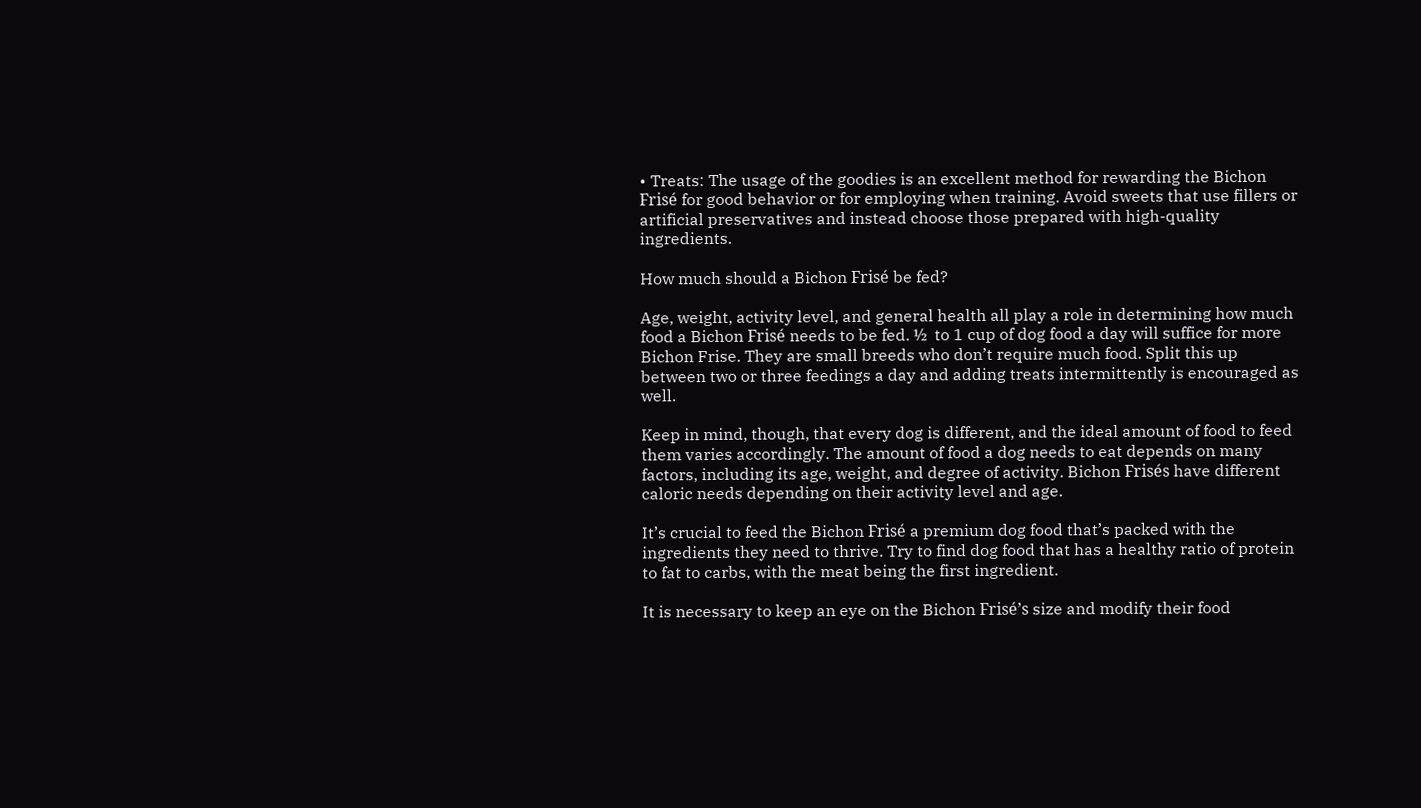• Treats: The usage of the goodies is an excellent method for rewarding the Bichon Frisé for good behavior or for employing when training. Avoid sweets that use fillers or artificial preservatives and instead choose those prepared with high-quality ingredients.

How much should a Bichon Frisé be fed?

Age, weight, activity level, and general health all play a role in determining how much food a Bichon Frisé needs to be fed. ½  to 1 cup of dog food a day will suffice for more Bichon Frise. They are small breeds who don’t require much food. Split this up between two or three feedings a day and adding treats intermittently is encouraged as well.

Keep in mind, though, that every dog is different, and the ideal amount of food to feed them varies accordingly. The amount of food a dog needs to eat depends on many factors, including its age, weight, and degree of activity. Bichon Frisés have different caloric needs depending on their activity level and age.

It’s crucial to feed the Bichon Frisé a premium dog food that’s packed with the ingredients they need to thrive. Try to find dog food that has a healthy ratio of protein to fat to carbs, with the meat being the first ingredient.

It is necessary to keep an eye on the Bichon Frisé’s size and modify their food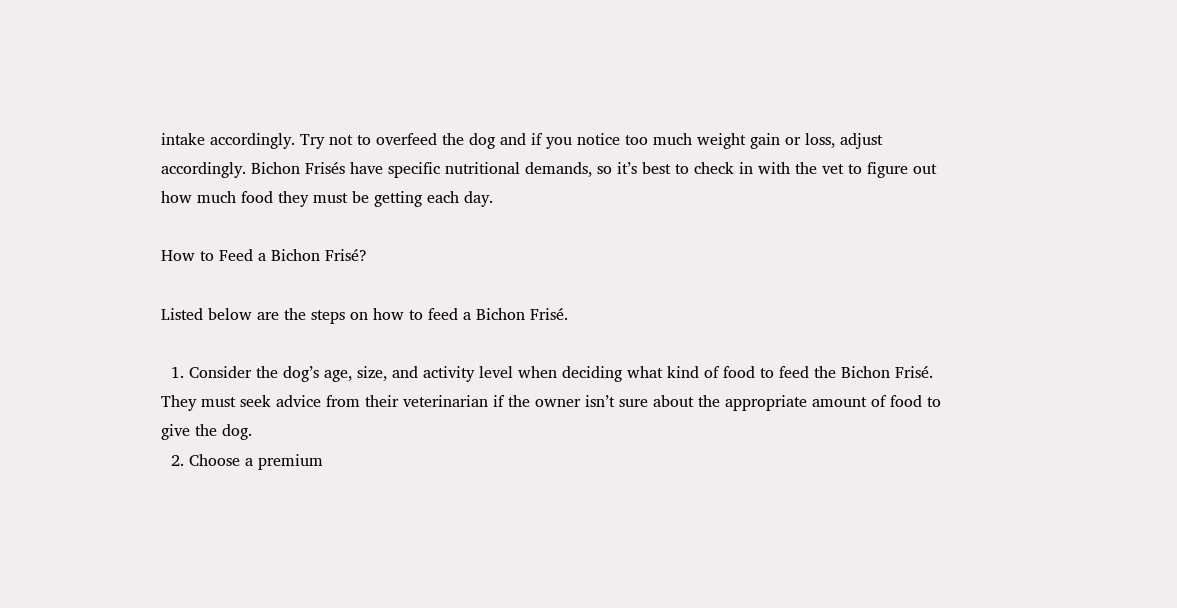intake accordingly. Try not to overfeed the dog and if you notice too much weight gain or loss, adjust accordingly. Bichon Frisés have specific nutritional demands, so it’s best to check in with the vet to figure out how much food they must be getting each day.

How to Feed a Bichon Frisé?

Listed below are the steps on how to feed a Bichon Frisé.

  1. Consider the dog’s age, size, and activity level when deciding what kind of food to feed the Bichon Frisé. They must seek advice from their veterinarian if the owner isn’t sure about the appropriate amount of food to give the dog.
  2. Choose a premium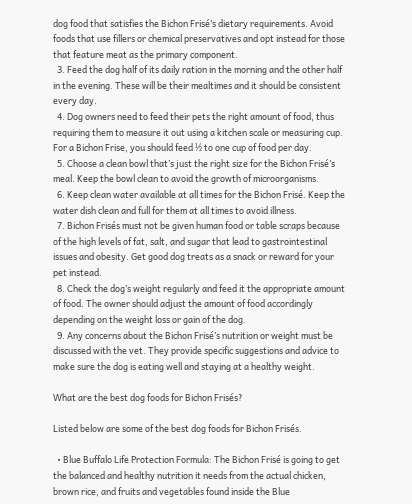dog food that satisfies the Bichon Frisé’s dietary requirements. Avoid foods that use fillers or chemical preservatives and opt instead for those that feature meat as the primary component.
  3. Feed the dog half of its daily ration in the morning and the other half in the evening. These will be their mealtimes and it should be consistent every day.
  4. Dog owners need to feed their pets the right amount of food, thus requiring them to measure it out using a kitchen scale or measuring cup. For a Bichon Frise, you should feed ½ to one cup of food per day.
  5. Choose a clean bowl that’s just the right size for the Bichon Frisé’s meal. Keep the bowl clean to avoid the growth of microorganisms.
  6. Keep clean water available at all times for the Bichon Frisé. Keep the water dish clean and full for them at all times to avoid illness.
  7. Bichon Frisés must not be given human food or table scraps because of the high levels of fat, salt, and sugar that lead to gastrointestinal issues and obesity. Get good dog treats as a snack or reward for your pet instead.
  8. Check the dog’s weight regularly and feed it the appropriate amount of food. The owner should adjust the amount of food accordingly depending on the weight loss or gain of the dog.
  9. Any concerns about the Bichon Frisé’s nutrition or weight must be discussed with the vet. They provide specific suggestions and advice to make sure the dog is eating well and staying at a healthy weight.

What are the best dog foods for Bichon Frisés?

Listed below are some of the best dog foods for Bichon Frisés.

  • Blue Buffalo Life Protection Formula: The Bichon Frisé is going to get the balanced and healthy nutrition it needs from the actual chicken, brown rice, and fruits and vegetables found inside the Blue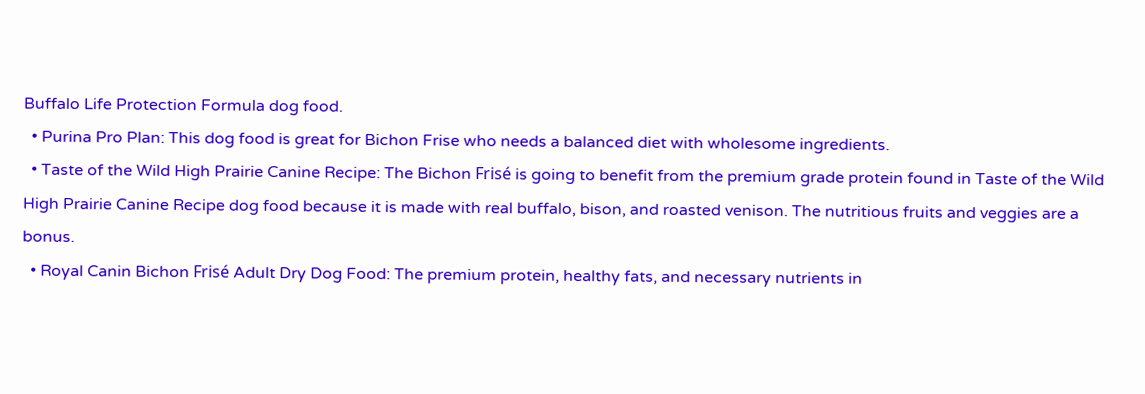Buffalo Life Protection Formula dog food.
  • Purina Pro Plan: This dog food is great for Bichon Frise who needs a balanced diet with wholesome ingredients.
  • Taste of the Wild High Prairie Canine Recipe: The Bichon Frisé is going to benefit from the premium grade protein found in Taste of the Wild High Prairie Canine Recipe dog food because it is made with real buffalo, bison, and roasted venison. The nutritious fruits and veggies are a bonus.
  • Royal Canin Bichon Frisé Adult Dry Dog Food: The premium protein, healthy fats, and necessary nutrients in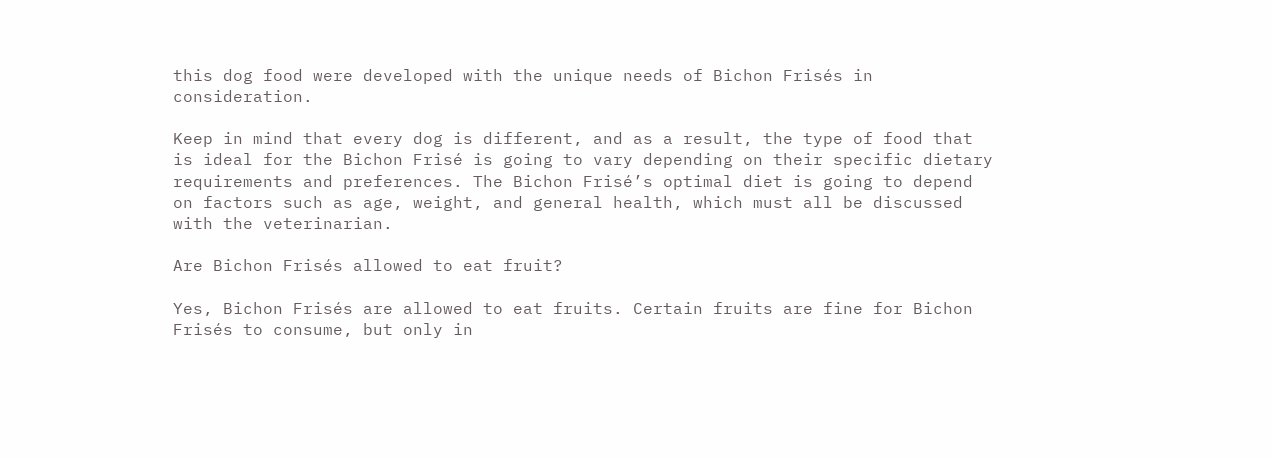this dog food were developed with the unique needs of Bichon Frisés in consideration.

Keep in mind that every dog is different, and as a result, the type of food that is ideal for the Bichon Frisé is going to vary depending on their specific dietary requirements and preferences. The Bichon Frisé’s optimal diet is going to depend on factors such as age, weight, and general health, which must all be discussed with the veterinarian.

Are Bichon Frisés allowed to eat fruit?

Yes, Bichon Frisés are allowed to eat fruits. Certain fruits are fine for Bichon Frisés to consume, but only in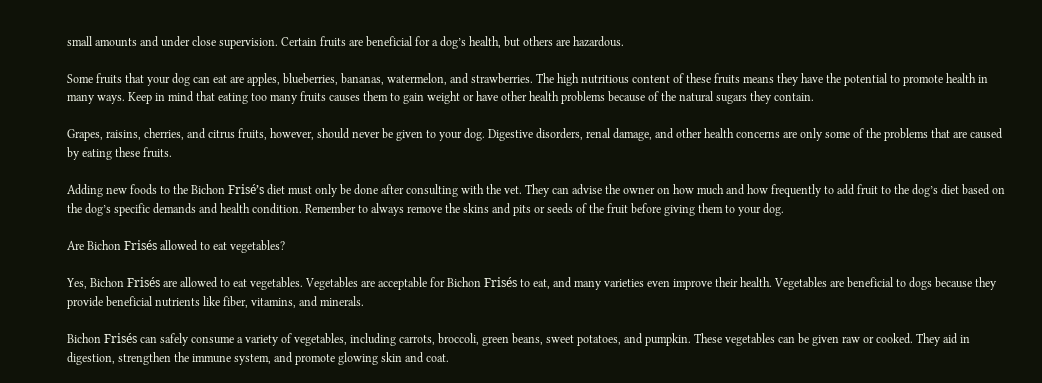small amounts and under close supervision. Certain fruits are beneficial for a dog’s health, but others are hazardous.

Some fruits that your dog can eat are apples, blueberries, bananas, watermelon, and strawberries. The high nutritious content of these fruits means they have the potential to promote health in many ways. Keep in mind that eating too many fruits causes them to gain weight or have other health problems because of the natural sugars they contain.

Grapes, raisins, cherries, and citrus fruits, however, should never be given to your dog. Digestive disorders, renal damage, and other health concerns are only some of the problems that are caused by eating these fruits.

Adding new foods to the Bichon Frisé’s diet must only be done after consulting with the vet. They can advise the owner on how much and how frequently to add fruit to the dog’s diet based on the dog’s specific demands and health condition. Remember to always remove the skins and pits or seeds of the fruit before giving them to your dog.

Are Bichon Frisés allowed to eat vegetables?

Yes, Bichon Frisés are allowed to eat vegetables. Vegetables are acceptable for Bichon Frisés to eat, and many varieties even improve their health. Vegetables are beneficial to dogs because they provide beneficial nutrients like fiber, vitamins, and minerals.

Bichon Frisés can safely consume a variety of vegetables, including carrots, broccoli, green beans, sweet potatoes, and pumpkin. These vegetables can be given raw or cooked. They aid in digestion, strengthen the immune system, and promote glowing skin and coat.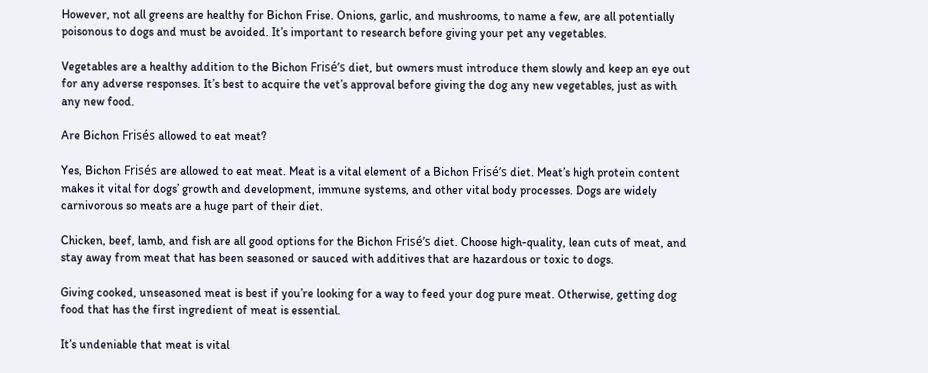However, not all greens are healthy for Bichon Frise. Onions, garlic, and mushrooms, to name a few, are all potentially poisonous to dogs and must be avoided. It’s important to research before giving your pet any vegetables.

Vegetables are a healthy addition to the Bichon Frisé’s diet, but owners must introduce them slowly and keep an eye out for any adverse responses. It’s best to acquire the vet’s approval before giving the dog any new vegetables, just as with any new food.

Are Bichon Frisés allowed to eat meat?

Yes, Bichon Frisés are allowed to eat meat. Meat is a vital element of a Bichon Frisé’s diet. Meat’s high protein content makes it vital for dogs’ growth and development, immune systems, and other vital body processes. Dogs are widely carnivorous so meats are a huge part of their diet.

Chicken, beef, lamb, and fish are all good options for the Bichon Frisé’s diet. Choose high-quality, lean cuts of meat, and stay away from meat that has been seasoned or sauced with additives that are hazardous or toxic to dogs.

Giving cooked, unseasoned meat is best if you’re looking for a way to feed your dog pure meat. Otherwise, getting dog food that has the first ingredient of meat is essential.

It’s undeniable that meat is vital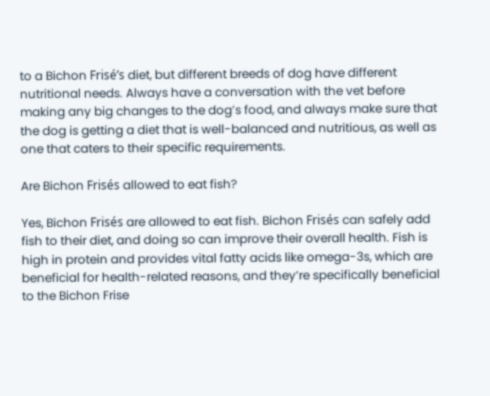to a Bichon Frisé’s diet, but different breeds of dog have different nutritional needs. Always have a conversation with the vet before making any big changes to the dog’s food, and always make sure that the dog is getting a diet that is well-balanced and nutritious, as well as one that caters to their specific requirements.

Are Bichon Frisés allowed to eat fish?

Yes, Bichon Frisés are allowed to eat fish. Bichon Frisés can safely add fish to their diet, and doing so can improve their overall health. Fish is high in protein and provides vital fatty acids like omega-3s, which are beneficial for health-related reasons, and they’re specifically beneficial to the Bichon Frise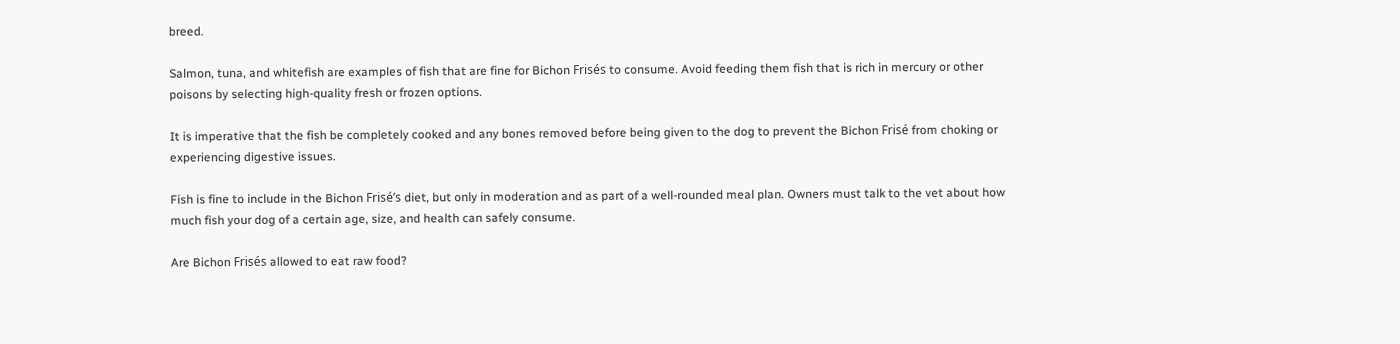breed.

Salmon, tuna, and whitefish are examples of fish that are fine for Bichon Frisés to consume. Avoid feeding them fish that is rich in mercury or other poisons by selecting high-quality fresh or frozen options.

It is imperative that the fish be completely cooked and any bones removed before being given to the dog to prevent the Bichon Frisé from choking or experiencing digestive issues.

Fish is fine to include in the Bichon Frisé’s diet, but only in moderation and as part of a well-rounded meal plan. Owners must talk to the vet about how much fish your dog of a certain age, size, and health can safely consume.

Are Bichon Frisés allowed to eat raw food?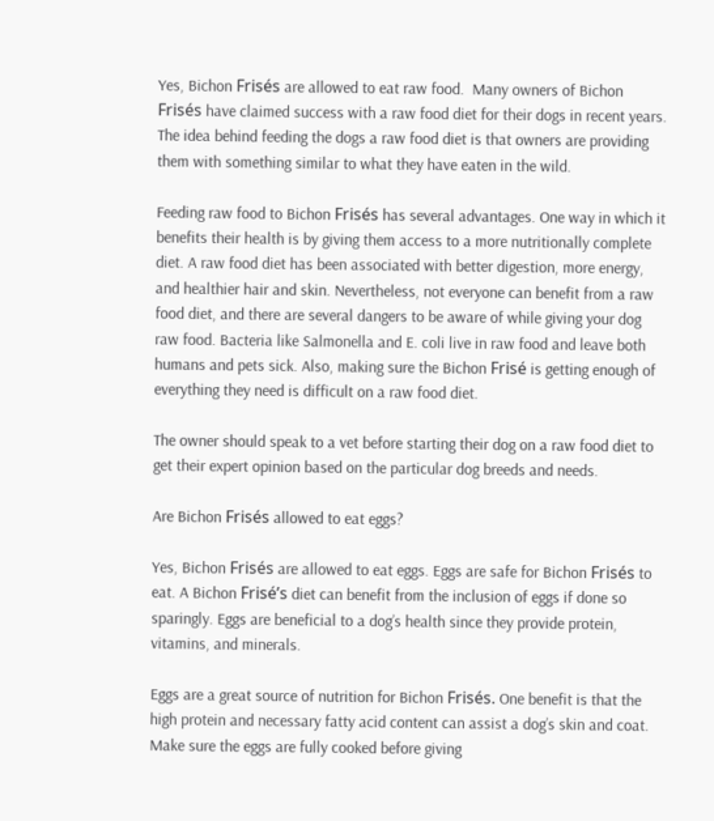Yes, Bichon Frisés are allowed to eat raw food.  Many owners of Bichon Frisés have claimed success with a raw food diet for their dogs in recent years. The idea behind feeding the dogs a raw food diet is that owners are providing them with something similar to what they have eaten in the wild.

Feeding raw food to Bichon Frisés has several advantages. One way in which it benefits their health is by giving them access to a more nutritionally complete diet. A raw food diet has been associated with better digestion, more energy, and healthier hair and skin. Nevertheless, not everyone can benefit from a raw food diet, and there are several dangers to be aware of while giving your dog raw food. Bacteria like Salmonella and E. coli live in raw food and leave both humans and pets sick. Also, making sure the Bichon Frisé is getting enough of everything they need is difficult on a raw food diet.

The owner should speak to a vet before starting their dog on a raw food diet to get their expert opinion based on the particular dog breeds and needs.

Are Bichon Frisés allowed to eat eggs?

Yes, Bichon Frisés are allowed to eat eggs. Eggs are safe for Bichon Frisés to eat. A Bichon Frisé’s diet can benefit from the inclusion of eggs if done so sparingly. Eggs are beneficial to a dog’s health since they provide protein, vitamins, and minerals.

Eggs are a great source of nutrition for Bichon Frisés. One benefit is that the high protein and necessary fatty acid content can assist a dog’s skin and coat. Make sure the eggs are fully cooked before giving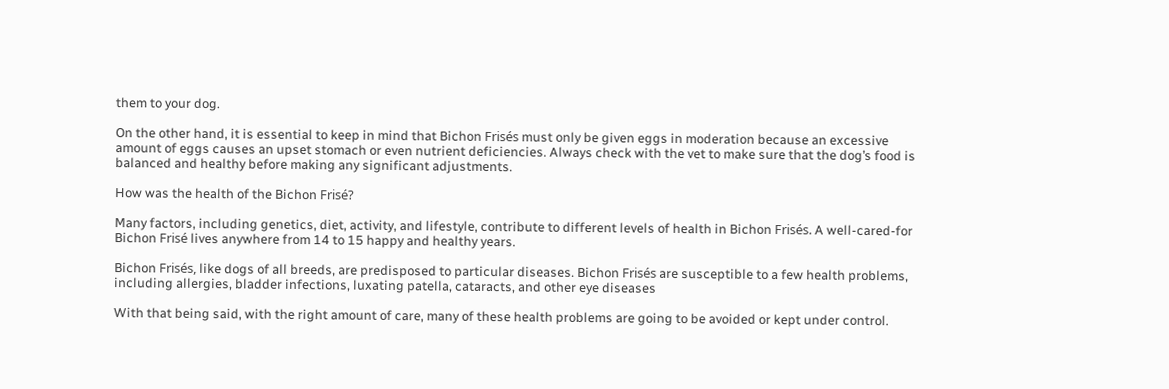them to your dog.

On the other hand, it is essential to keep in mind that Bichon Frisés must only be given eggs in moderation because an excessive amount of eggs causes an upset stomach or even nutrient deficiencies. Always check with the vet to make sure that the dog’s food is balanced and healthy before making any significant adjustments.

How was the health of the Bichon Frisé?

Many factors, including genetics, diet, activity, and lifestyle, contribute to different levels of health in Bichon Frisés. A well-cared-for Bichon Frisé lives anywhere from 14 to 15 happy and healthy years.

Bichon Frisés, like dogs of all breeds, are predisposed to particular diseases. Bichon Frisés are susceptible to a few health problems, including allergies, bladder infections, luxating patella, cataracts, and other eye diseases

With that being said, with the right amount of care, many of these health problems are going to be avoided or kept under control.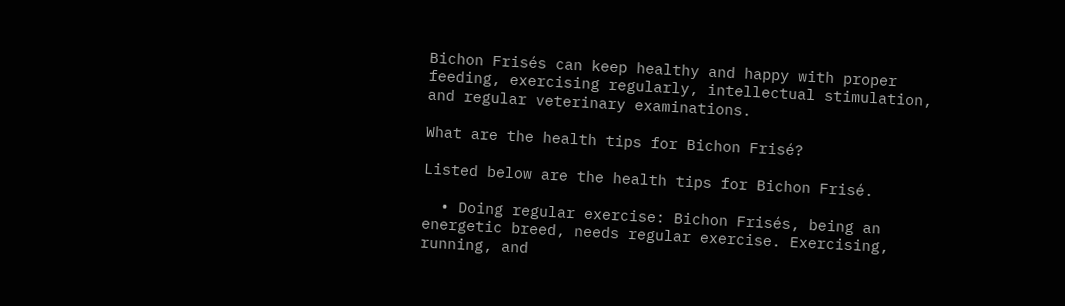Bichon Frisés can keep healthy and happy with proper feeding, exercising regularly, intellectual stimulation, and regular veterinary examinations.

What are the health tips for Bichon Frisé?

Listed below are the health tips for Bichon Frisé.

  • Doing regular exercise: Bichon Frisés, being an energetic breed, needs regular exercise. Exercising, running, and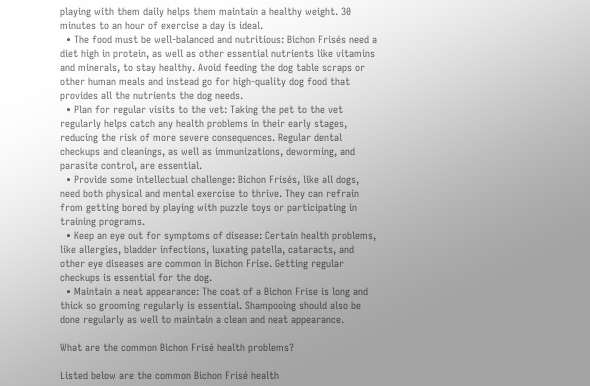playing with them daily helps them maintain a healthy weight. 30 minutes to an hour of exercise a day is ideal.
  • The food must be well-balanced and nutritious: Bichon Frisés need a diet high in protein, as well as other essential nutrients like vitamins and minerals, to stay healthy. Avoid feeding the dog table scraps or other human meals and instead go for high-quality dog food that provides all the nutrients the dog needs.
  • Plan for regular visits to the vet: Taking the pet to the vet regularly helps catch any health problems in their early stages, reducing the risk of more severe consequences. Regular dental checkups and cleanings, as well as immunizations, deworming, and parasite control, are essential.
  • Provide some intellectual challenge: Bichon Frisés, like all dogs, need both physical and mental exercise to thrive. They can refrain from getting bored by playing with puzzle toys or participating in training programs.
  • Keep an eye out for symptoms of disease: Certain health problems, like allergies, bladder infections, luxating patella, cataracts, and other eye diseases are common in Bichon Frise. Getting regular checkups is essential for the dog.
  • Maintain a neat appearance: The coat of a Bichon Frise is long and thick so grooming regularly is essential. Shampooing should also be done regularly as well to maintain a clean and neat appearance.

What are the common Bichon Frisé health problems?

Listed below are the common Bichon Frisé health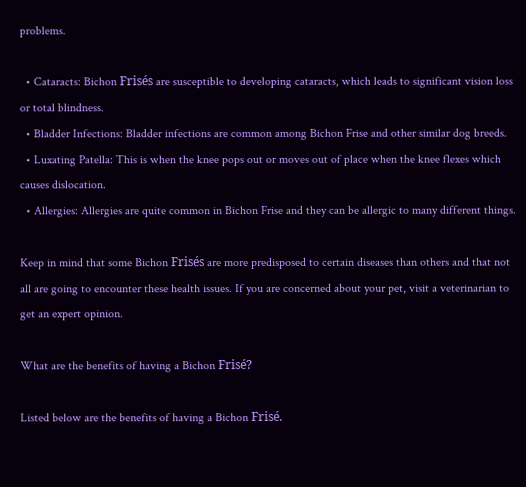problems.

  • Cataracts: Bichon Frisés are susceptible to developing cataracts, which leads to significant vision loss or total blindness.
  • Bladder Infections: Bladder infections are common among Bichon Frise and other similar dog breeds.
  • Luxating Patella: This is when the knee pops out or moves out of place when the knee flexes which causes dislocation.
  • Allergies: Allergies are quite common in Bichon Frise and they can be allergic to many different things.

Keep in mind that some Bichon Frisés are more predisposed to certain diseases than others and that not all are going to encounter these health issues. If you are concerned about your pet, visit a veterinarian to get an expert opinion.

What are the benefits of having a Bichon Frisé?

Listed below are the benefits of having a Bichon Frisé.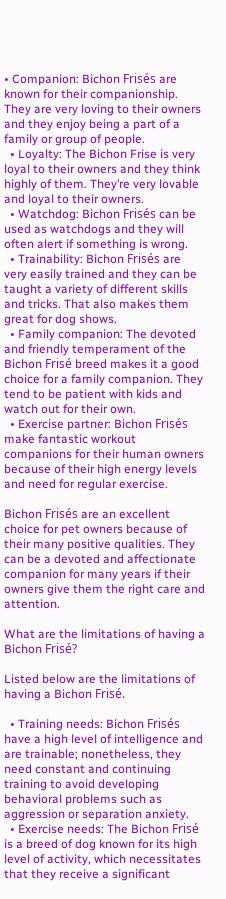• Companion: Bichon Frisés are known for their companionship. They are very loving to their owners and they enjoy being a part of a family or group of people.
  • Loyalty: The Bichon Frise is very loyal to their owners and they think highly of them. They’re very lovable and loyal to their owners.
  • Watchdog: Bichon Frisés can be used as watchdogs and they will often alert if something is wrong.
  • Trainability: Bichon Frisés are very easily trained and they can be taught a variety of different skills and tricks. That also makes them great for dog shows.
  • Family companion: The devoted and friendly temperament of the Bichon Frisé breed makes it a good choice for a family companion. They tend to be patient with kids and watch out for their own.
  • Exercise partner: Bichon Frisés make fantastic workout companions for their human owners because of their high energy levels and need for regular exercise.

Bichon Frisés are an excellent choice for pet owners because of their many positive qualities. They can be a devoted and affectionate companion for many years if their owners give them the right care and attention.

What are the limitations of having a Bichon Frisé?

Listed below are the limitations of having a Bichon Frisé.

  • Training needs: Bichon Frisés have a high level of intelligence and are trainable; nonetheless, they need constant and continuing training to avoid developing behavioral problems such as aggression or separation anxiety.
  • Exercise needs: The Bichon Frisé is a breed of dog known for its high level of activity, which necessitates that they receive a significant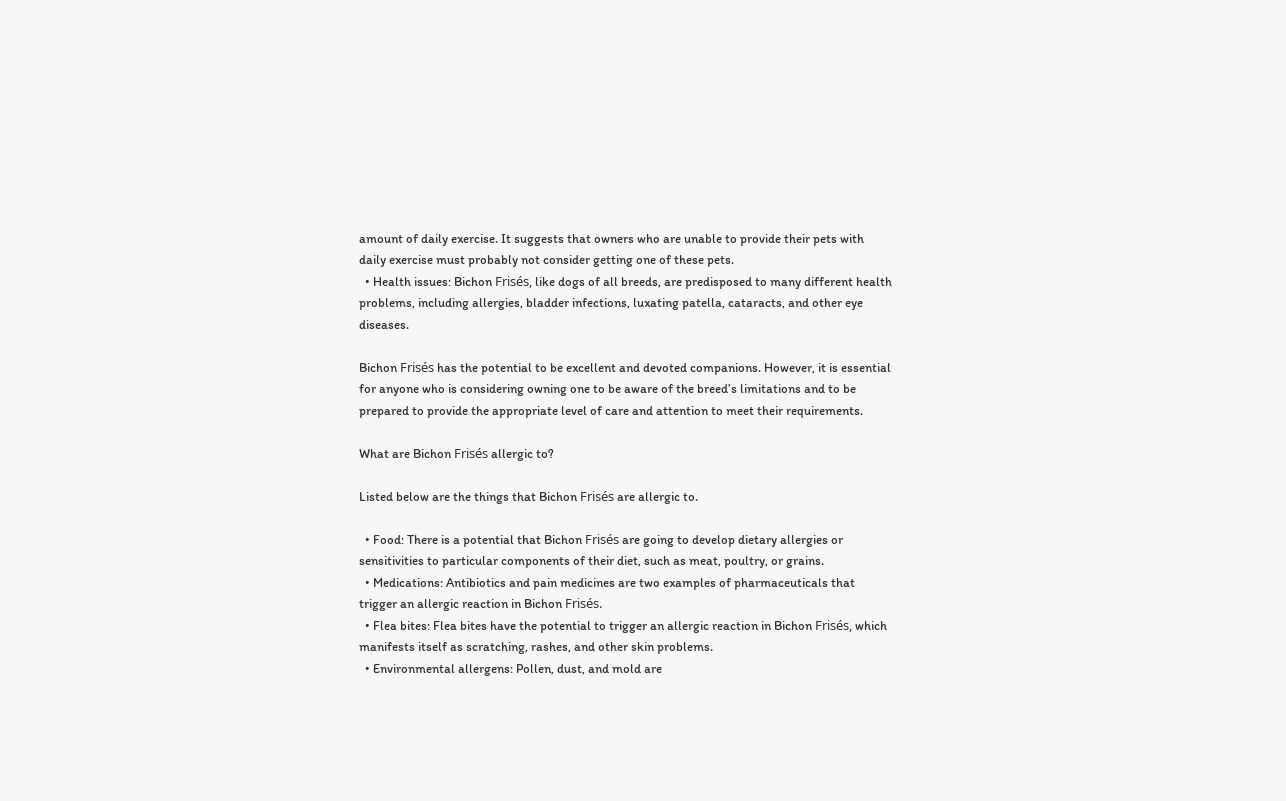amount of daily exercise. It suggests that owners who are unable to provide their pets with daily exercise must probably not consider getting one of these pets.
  • Health issues: Bichon Frisés, like dogs of all breeds, are predisposed to many different health problems, including allergies, bladder infections, luxating patella, cataracts, and other eye diseases.

Bichon Frisés has the potential to be excellent and devoted companions. However, it is essential for anyone who is considering owning one to be aware of the breed’s limitations and to be prepared to provide the appropriate level of care and attention to meet their requirements.

What are Bichon Frisés allergic to?

Listed below are the things that Bichon Frisés are allergic to.

  • Food: There is a potential that Bichon Frisés are going to develop dietary allergies or sensitivities to particular components of their diet, such as meat, poultry, or grains.
  • Medications: Antibiotics and pain medicines are two examples of pharmaceuticals that trigger an allergic reaction in Bichon Frisés.
  • Flea bites: Flea bites have the potential to trigger an allergic reaction in Bichon Frisés, which manifests itself as scratching, rashes, and other skin problems.
  • Environmental allergens: Pollen, dust, and mold are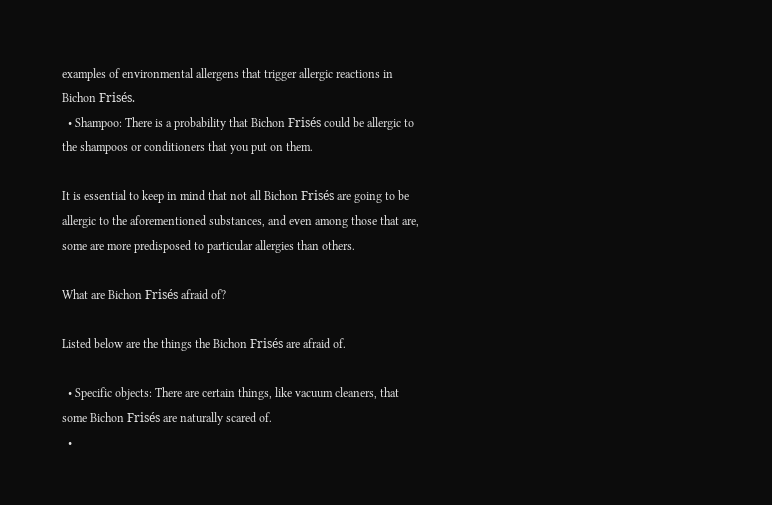examples of environmental allergens that trigger allergic reactions in Bichon Frisés.
  • Shampoo: There is a probability that Bichon Frisés could be allergic to the shampoos or conditioners that you put on them.

It is essential to keep in mind that not all Bichon Frisés are going to be allergic to the aforementioned substances, and even among those that are, some are more predisposed to particular allergies than others.

What are Bichon Frisés afraid of?

Listed below are the things the Bichon Frisés are afraid of.

  • Specific objects: There are certain things, like vacuum cleaners, that some Bichon Frisés are naturally scared of.
  •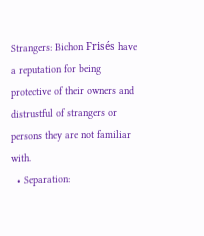Strangers: Bichon Frisés have a reputation for being protective of their owners and distrustful of strangers or persons they are not familiar with.
  • Separation: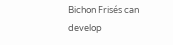Bichon Frisés can develop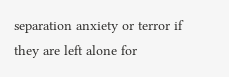separation anxiety or terror if they are left alone for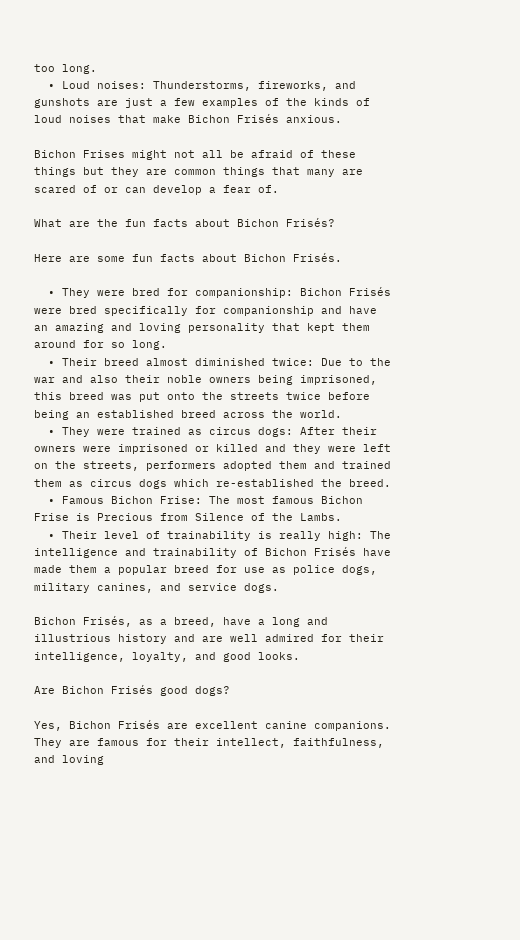too long.
  • Loud noises: Thunderstorms, fireworks, and gunshots are just a few examples of the kinds of loud noises that make Bichon Frisés anxious.

Bichon Frises might not all be afraid of these things but they are common things that many are scared of or can develop a fear of.

What are the fun facts about Bichon Frisés?

Here are some fun facts about Bichon Frisés.

  • They were bred for companionship: Bichon Frisés were bred specifically for companionship and have an amazing and loving personality that kept them around for so long.
  • Their breed almost diminished twice: Due to the war and also their noble owners being imprisoned, this breed was put onto the streets twice before being an established breed across the world.
  • They were trained as circus dogs: After their owners were imprisoned or killed and they were left on the streets, performers adopted them and trained them as circus dogs which re-established the breed.
  • Famous Bichon Frise: The most famous Bichon Frise is Precious from Silence of the Lambs.
  • Their level of trainability is really high: The intelligence and trainability of Bichon Frisés have made them a popular breed for use as police dogs, military canines, and service dogs.

Bichon Frisés, as a breed, have a long and illustrious history and are well admired for their intelligence, loyalty, and good looks.

Are Bichon Frisés good dogs?

Yes, Bichon Frisés are excellent canine companions. They are famous for their intellect, faithfulness, and loving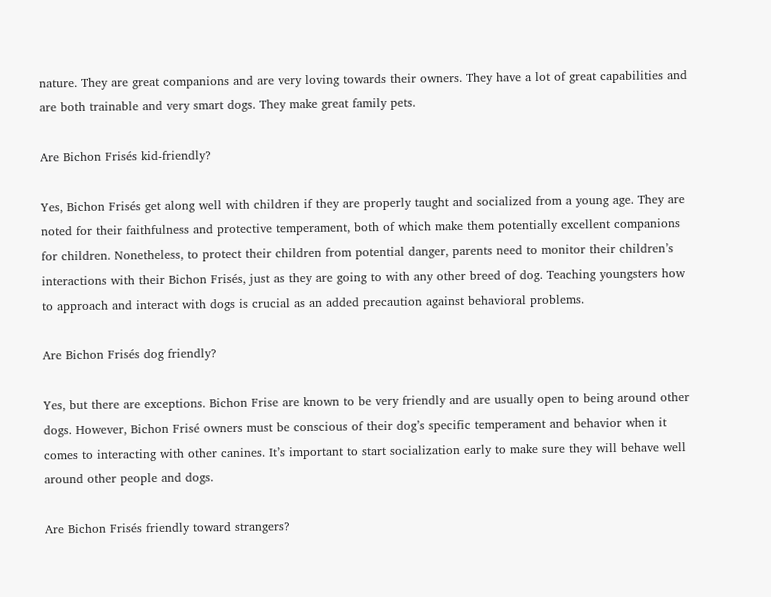nature. They are great companions and are very loving towards their owners. They have a lot of great capabilities and are both trainable and very smart dogs. They make great family pets.

Are Bichon Frisés kid-friendly?

Yes, Bichon Frisés get along well with children if they are properly taught and socialized from a young age. They are noted for their faithfulness and protective temperament, both of which make them potentially excellent companions for children. Nonetheless, to protect their children from potential danger, parents need to monitor their children’s interactions with their Bichon Frisés, just as they are going to with any other breed of dog. Teaching youngsters how to approach and interact with dogs is crucial as an added precaution against behavioral problems.

Are Bichon Frisés dog friendly?

Yes, but there are exceptions. Bichon Frise are known to be very friendly and are usually open to being around other dogs. However, Bichon Frisé owners must be conscious of their dog’s specific temperament and behavior when it comes to interacting with other canines. It’s important to start socialization early to make sure they will behave well around other people and dogs.

Are Bichon Frisés friendly toward strangers?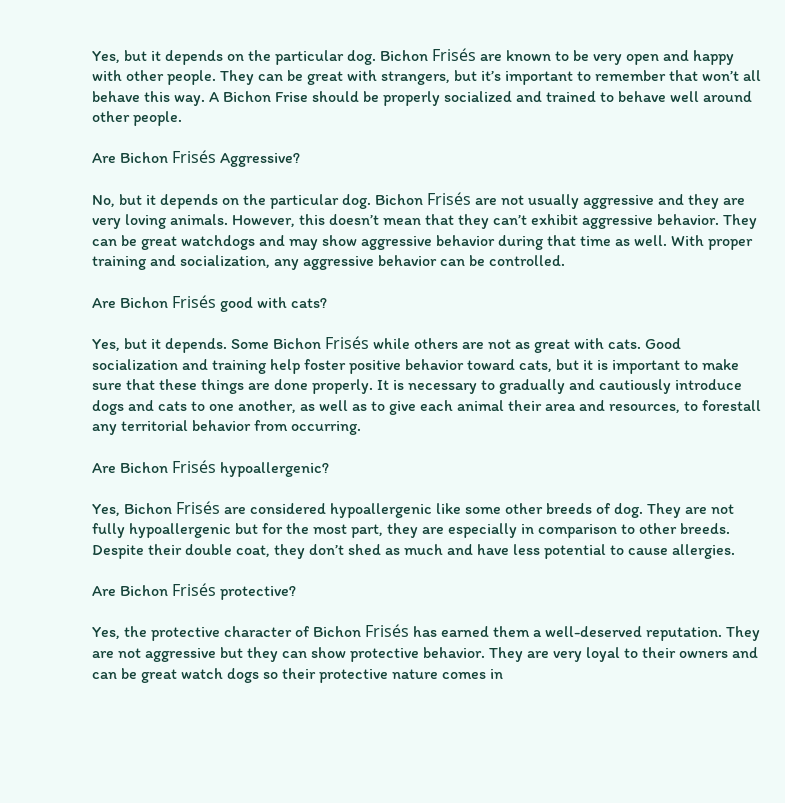Yes, but it depends on the particular dog. Bichon Frisés are known to be very open and happy with other people. They can be great with strangers, but it’s important to remember that won’t all behave this way. A Bichon Frise should be properly socialized and trained to behave well around other people.

Are Bichon Frisés Aggressive?

No, but it depends on the particular dog. Bichon Frisés are not usually aggressive and they are very loving animals. However, this doesn’t mean that they can’t exhibit aggressive behavior. They can be great watchdogs and may show aggressive behavior during that time as well. With proper training and socialization, any aggressive behavior can be controlled.

Are Bichon Frisés good with cats?

Yes, but it depends. Some Bichon Frisés while others are not as great with cats. Good socialization and training help foster positive behavior toward cats, but it is important to make sure that these things are done properly. It is necessary to gradually and cautiously introduce dogs and cats to one another, as well as to give each animal their area and resources, to forestall any territorial behavior from occurring.

Are Bichon Frisés hypoallergenic?

Yes, Bichon Frisés are considered hypoallergenic like some other breeds of dog. They are not fully hypoallergenic but for the most part, they are especially in comparison to other breeds. Despite their double coat, they don’t shed as much and have less potential to cause allergies.

Are Bichon Frisés protective?

Yes, the protective character of Bichon Frisés has earned them a well-deserved reputation. They are not aggressive but they can show protective behavior. They are very loyal to their owners and can be great watch dogs so their protective nature comes in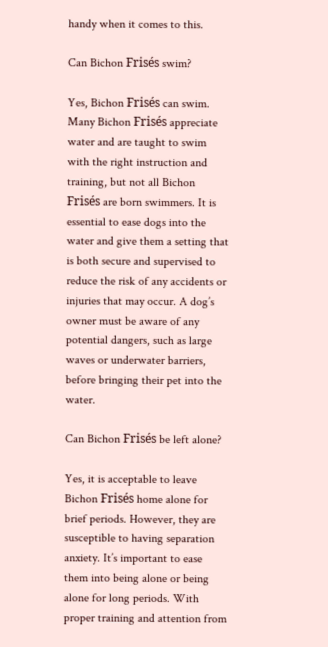handy when it comes to this.

Can Bichon Frisés swim?

Yes, Bichon Frisés can swim. Many Bichon Frisés appreciate water and are taught to swim with the right instruction and training, but not all Bichon Frisés are born swimmers. It is essential to ease dogs into the water and give them a setting that is both secure and supervised to reduce the risk of any accidents or injuries that may occur. A dog’s owner must be aware of any potential dangers, such as large waves or underwater barriers, before bringing their pet into the water.

Can Bichon Frisés be left alone?

Yes, it is acceptable to leave Bichon Frisés home alone for brief periods. However, they are susceptible to having separation anxiety. It’s important to ease them into being alone or being alone for long periods. With proper training and attention from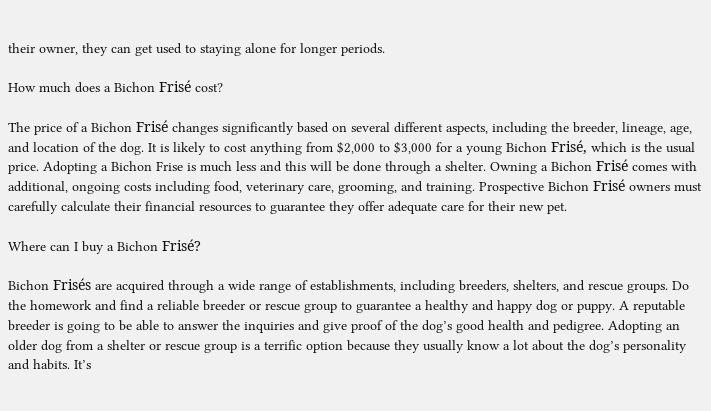their owner, they can get used to staying alone for longer periods.

How much does a Bichon Frisé cost?

The price of a Bichon Frisé changes significantly based on several different aspects, including the breeder, lineage, age, and location of the dog. It is likely to cost anything from $2,000 to $3,000 for a young Bichon Frisé, which is the usual price. Adopting a Bichon Frise is much less and this will be done through a shelter. Owning a Bichon Frisé comes with additional, ongoing costs including food, veterinary care, grooming, and training. Prospective Bichon Frisé owners must carefully calculate their financial resources to guarantee they offer adequate care for their new pet.

Where can I buy a Bichon Frisé?

Bichon Frisés are acquired through a wide range of establishments, including breeders, shelters, and rescue groups. Do the homework and find a reliable breeder or rescue group to guarantee a healthy and happy dog or puppy. A reputable breeder is going to be able to answer the inquiries and give proof of the dog’s good health and pedigree. Adopting an older dog from a shelter or rescue group is a terrific option because they usually know a lot about the dog’s personality and habits. It’s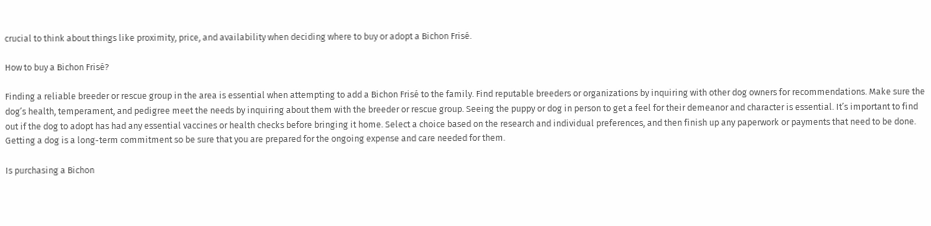crucial to think about things like proximity, price, and availability when deciding where to buy or adopt a Bichon Frisé.

How to buy a Bichon Frisé?

Finding a reliable breeder or rescue group in the area is essential when attempting to add a Bichon Frisé to the family. Find reputable breeders or organizations by inquiring with other dog owners for recommendations. Make sure the dog’s health, temperament, and pedigree meet the needs by inquiring about them with the breeder or rescue group. Seeing the puppy or dog in person to get a feel for their demeanor and character is essential. It’s important to find out if the dog to adopt has had any essential vaccines or health checks before bringing it home. Select a choice based on the research and individual preferences, and then finish up any paperwork or payments that need to be done. Getting a dog is a long-term commitment so be sure that you are prepared for the ongoing expense and care needed for them.

Is purchasing a Bichon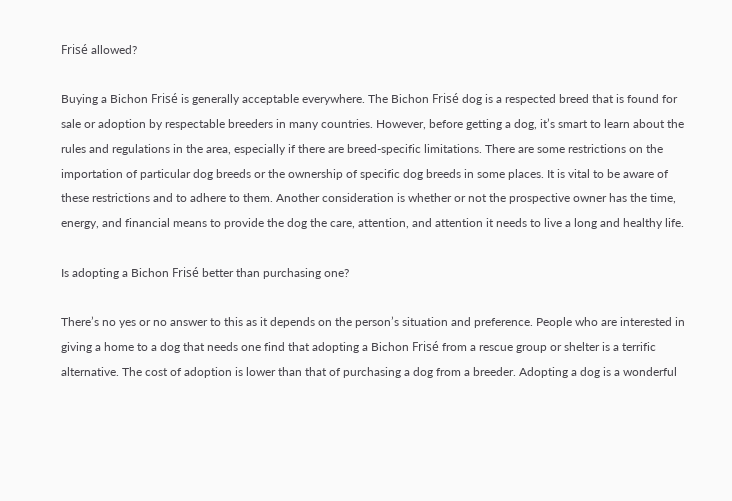Frisé allowed?

Buying a Bichon Frisé is generally acceptable everywhere. The Bichon Frisé dog is a respected breed that is found for sale or adoption by respectable breeders in many countries. However, before getting a dog, it’s smart to learn about the rules and regulations in the area, especially if there are breed-specific limitations. There are some restrictions on the importation of particular dog breeds or the ownership of specific dog breeds in some places. It is vital to be aware of these restrictions and to adhere to them. Another consideration is whether or not the prospective owner has the time, energy, and financial means to provide the dog the care, attention, and attention it needs to live a long and healthy life.

Is adopting a Bichon Frisé better than purchasing one?

There’s no yes or no answer to this as it depends on the person’s situation and preference. People who are interested in giving a home to a dog that needs one find that adopting a Bichon Frisé from a rescue group or shelter is a terrific alternative. The cost of adoption is lower than that of purchasing a dog from a breeder. Adopting a dog is a wonderful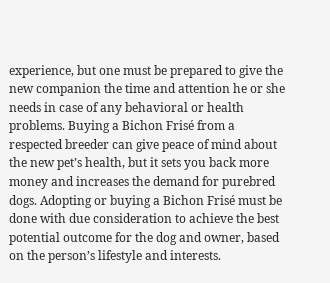experience, but one must be prepared to give the new companion the time and attention he or she needs in case of any behavioral or health problems. Buying a Bichon Frisé from a respected breeder can give peace of mind about the new pet’s health, but it sets you back more money and increases the demand for purebred dogs. Adopting or buying a Bichon Frisé must be done with due consideration to achieve the best potential outcome for the dog and owner, based on the person’s lifestyle and interests.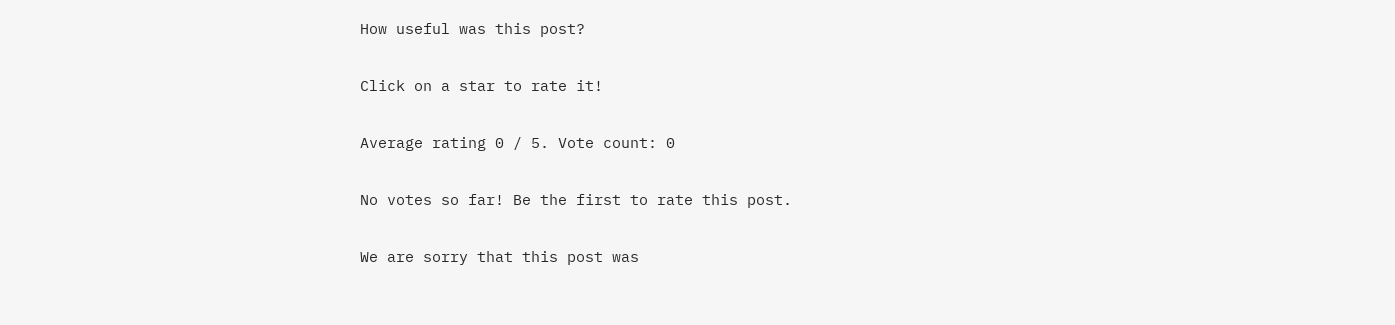How useful was this post?

Click on a star to rate it!

Average rating 0 / 5. Vote count: 0

No votes so far! Be the first to rate this post.

We are sorry that this post was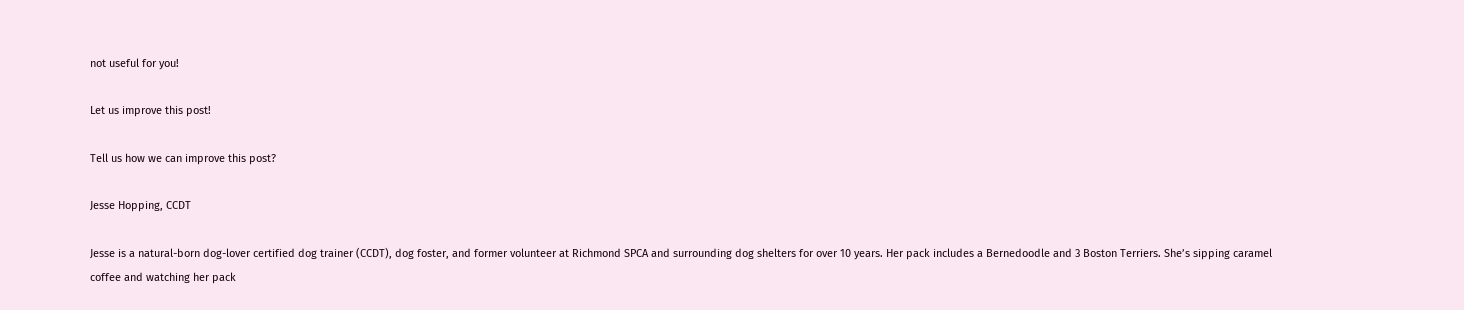not useful for you!

Let us improve this post!

Tell us how we can improve this post?

Jesse Hopping, CCDT

Jesse is a natural-born dog-lover certified dog trainer (CCDT), dog foster, and former volunteer at Richmond SPCA and surrounding dog shelters for over 10 years. Her pack includes a Bernedoodle and 3 Boston Terriers. She’s sipping caramel coffee and watching her pack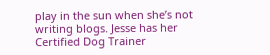play in the sun when she’s not writing blogs. Jesse has her Certified Dog Trainer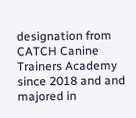designation from CATCH Canine Trainers Academy since 2018 and and majored in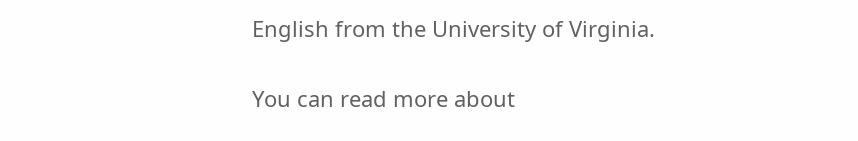English from the University of Virginia.

You can read more about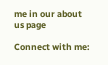me in our about us page

Connect with me: